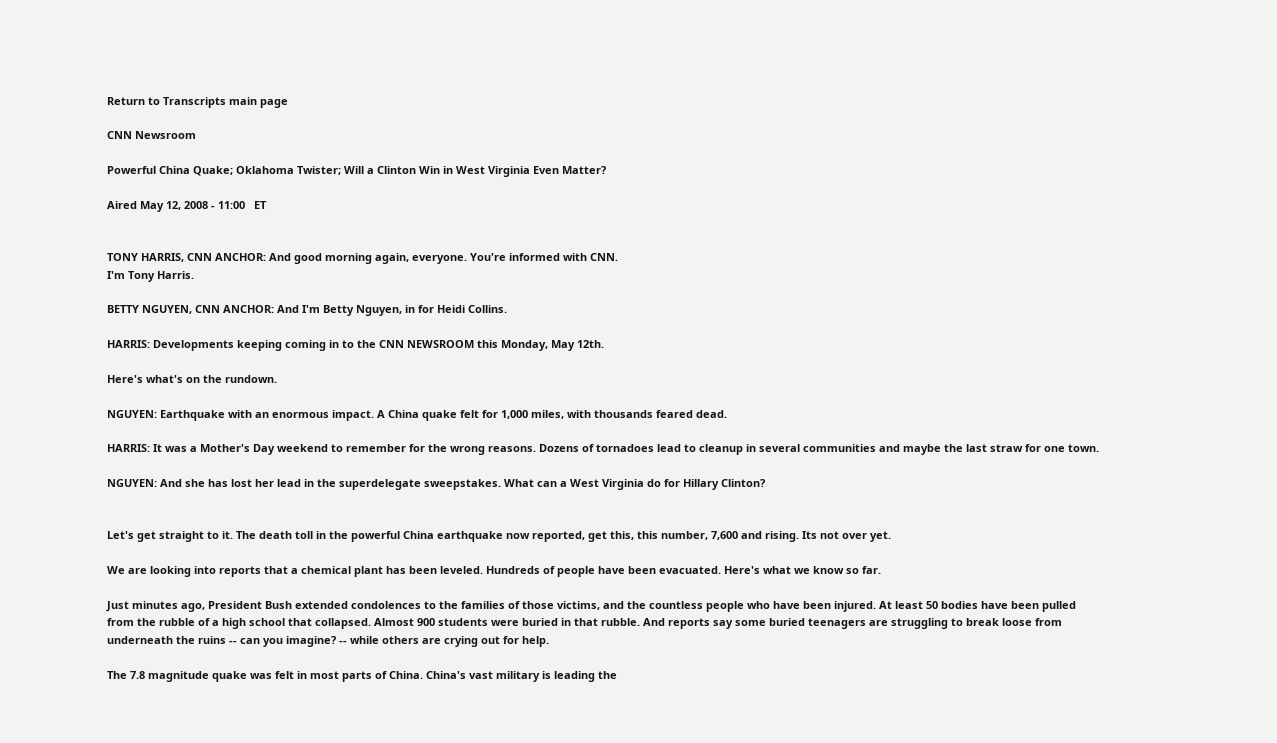Return to Transcripts main page

CNN Newsroom

Powerful China Quake; Oklahoma Twister; Will a Clinton Win in West Virginia Even Matter?

Aired May 12, 2008 - 11:00   ET


TONY HARRIS, CNN ANCHOR: And good morning again, everyone. You're informed with CNN.
I'm Tony Harris.

BETTY NGUYEN, CNN ANCHOR: And I'm Betty Nguyen, in for Heidi Collins.

HARRIS: Developments keeping coming in to the CNN NEWSROOM this Monday, May 12th.

Here's what's on the rundown.

NGUYEN: Earthquake with an enormous impact. A China quake felt for 1,000 miles, with thousands feared dead.

HARRIS: It was a Mother's Day weekend to remember for the wrong reasons. Dozens of tornadoes lead to cleanup in several communities and maybe the last straw for one town.

NGUYEN: And she has lost her lead in the superdelegate sweepstakes. What can a West Virginia do for Hillary Clinton?


Let's get straight to it. The death toll in the powerful China earthquake now reported, get this, this number, 7,600 and rising. Its not over yet.

We are looking into reports that a chemical plant has been leveled. Hundreds of people have been evacuated. Here's what we know so far.

Just minutes ago, President Bush extended condolences to the families of those victims, and the countless people who have been injured. At least 50 bodies have been pulled from the rubble of a high school that collapsed. Almost 900 students were buried in that rubble. And reports say some buried teenagers are struggling to break loose from underneath the ruins -- can you imagine? -- while others are crying out for help.

The 7.8 magnitude quake was felt in most parts of China. China's vast military is leading the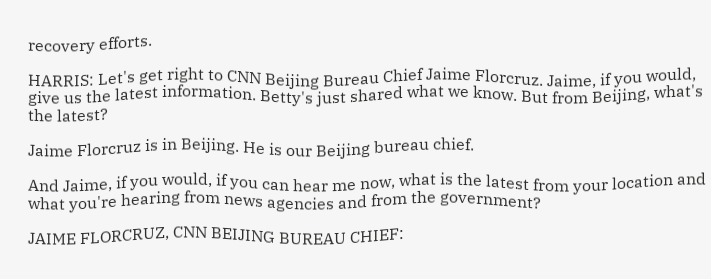recovery efforts.

HARRIS: Let's get right to CNN Beijing Bureau Chief Jaime Florcruz. Jaime, if you would, give us the latest information. Betty's just shared what we know. But from Beijing, what's the latest?

Jaime Florcruz is in Beijing. He is our Beijing bureau chief.

And Jaime, if you would, if you can hear me now, what is the latest from your location and what you're hearing from news agencies and from the government?

JAIME FLORCRUZ, CNN BEIJING BUREAU CHIEF: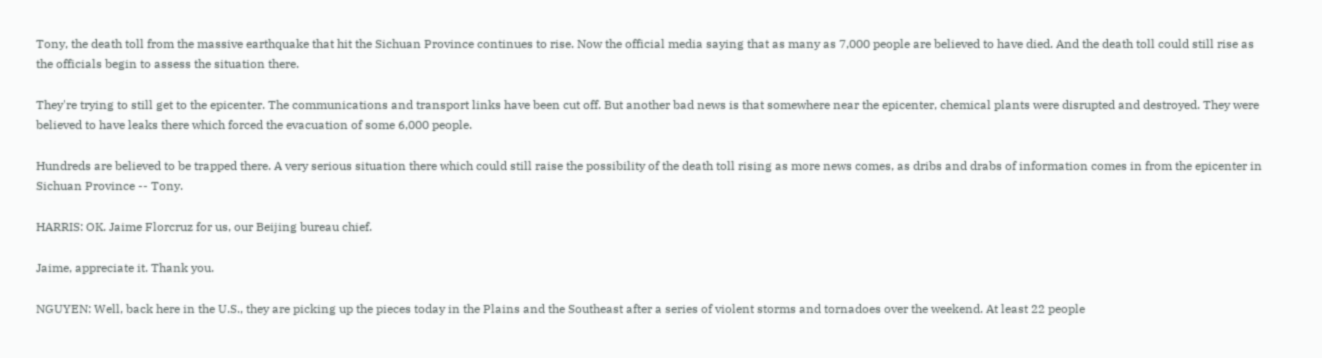Tony, the death toll from the massive earthquake that hit the Sichuan Province continues to rise. Now the official media saying that as many as 7,000 people are believed to have died. And the death toll could still rise as the officials begin to assess the situation there.

They're trying to still get to the epicenter. The communications and transport links have been cut off. But another bad news is that somewhere near the epicenter, chemical plants were disrupted and destroyed. They were believed to have leaks there which forced the evacuation of some 6,000 people.

Hundreds are believed to be trapped there. A very serious situation there which could still raise the possibility of the death toll rising as more news comes, as dribs and drabs of information comes in from the epicenter in Sichuan Province -- Tony.

HARRIS: OK. Jaime Florcruz for us, our Beijing bureau chief.

Jaime, appreciate it. Thank you.

NGUYEN: Well, back here in the U.S., they are picking up the pieces today in the Plains and the Southeast after a series of violent storms and tornadoes over the weekend. At least 22 people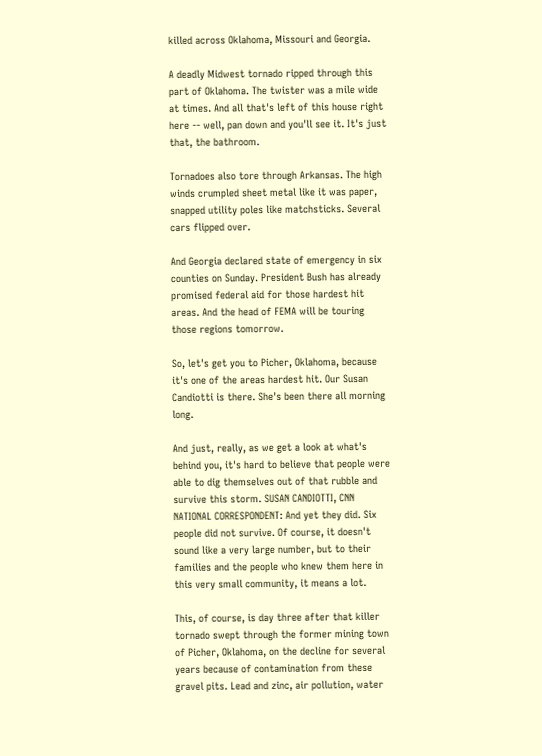killed across Oklahoma, Missouri and Georgia.

A deadly Midwest tornado ripped through this part of Oklahoma. The twister was a mile wide at times. And all that's left of this house right here -- well, pan down and you'll see it. It's just that, the bathroom.

Tornadoes also tore through Arkansas. The high winds crumpled sheet metal like it was paper, snapped utility poles like matchsticks. Several cars flipped over.

And Georgia declared state of emergency in six counties on Sunday. President Bush has already promised federal aid for those hardest hit areas. And the head of FEMA will be touring those regions tomorrow.

So, let's get you to Picher, Oklahoma, because it's one of the areas hardest hit. Our Susan Candiotti is there. She's been there all morning long.

And just, really, as we get a look at what's behind you, it's hard to believe that people were able to dig themselves out of that rubble and survive this storm. SUSAN CANDIOTTI, CNN NATIONAL CORRESPONDENT: And yet they did. Six people did not survive. Of course, it doesn't sound like a very large number, but to their families and the people who knew them here in this very small community, it means a lot.

This, of course, is day three after that killer tornado swept through the former mining town of Picher, Oklahoma, on the decline for several years because of contamination from these gravel pits. Lead and zinc, air pollution, water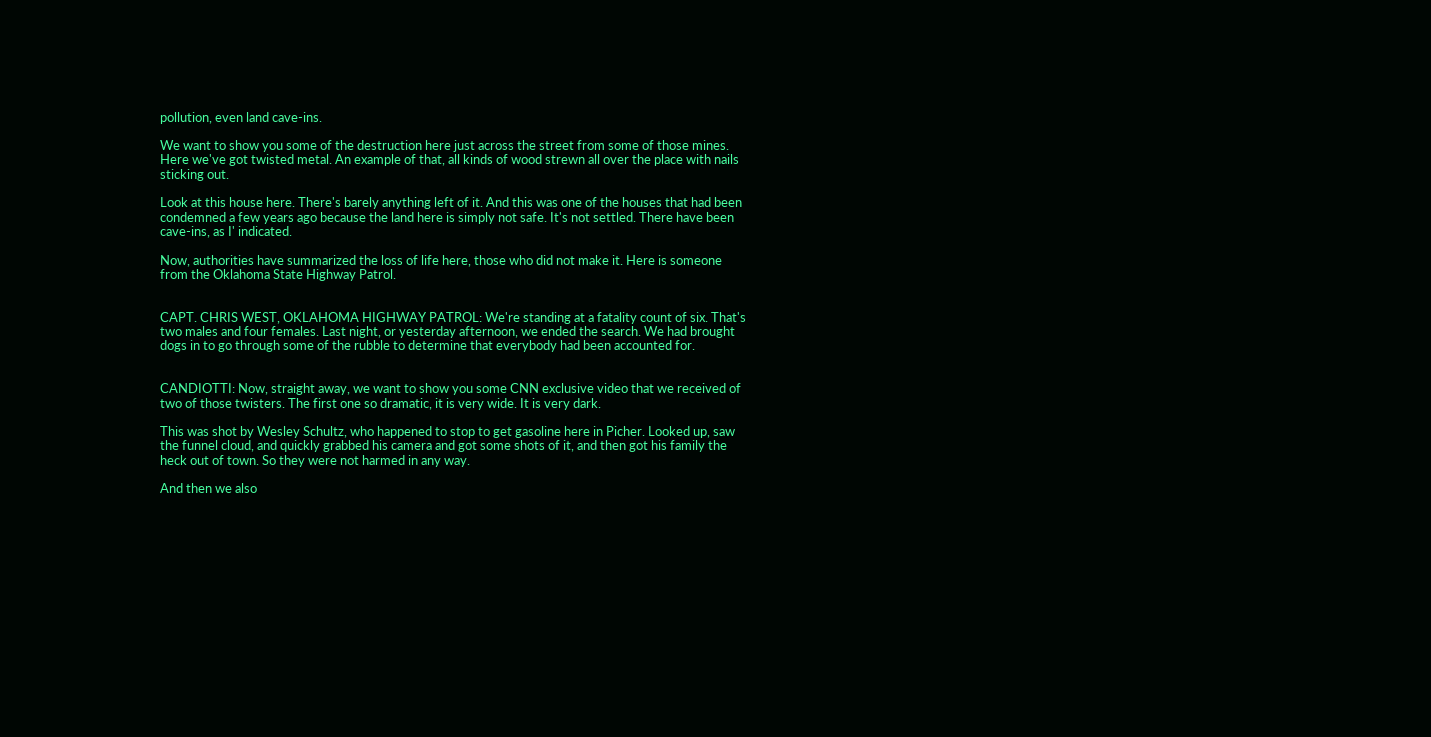pollution, even land cave-ins.

We want to show you some of the destruction here just across the street from some of those mines. Here we've got twisted metal. An example of that, all kinds of wood strewn all over the place with nails sticking out.

Look at this house here. There's barely anything left of it. And this was one of the houses that had been condemned a few years ago because the land here is simply not safe. It's not settled. There have been cave-ins, as I' indicated.

Now, authorities have summarized the loss of life here, those who did not make it. Here is someone from the Oklahoma State Highway Patrol.


CAPT. CHRIS WEST, OKLAHOMA HIGHWAY PATROL: We're standing at a fatality count of six. That's two males and four females. Last night, or yesterday afternoon, we ended the search. We had brought dogs in to go through some of the rubble to determine that everybody had been accounted for.


CANDIOTTI: Now, straight away, we want to show you some CNN exclusive video that we received of two of those twisters. The first one so dramatic, it is very wide. It is very dark.

This was shot by Wesley Schultz, who happened to stop to get gasoline here in Picher. Looked up, saw the funnel cloud, and quickly grabbed his camera and got some shots of it, and then got his family the heck out of town. So they were not harmed in any way.

And then we also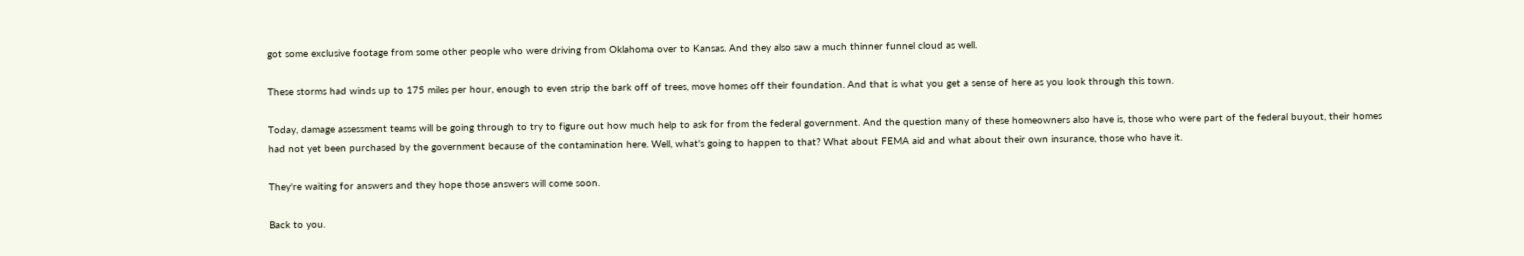got some exclusive footage from some other people who were driving from Oklahoma over to Kansas. And they also saw a much thinner funnel cloud as well.

These storms had winds up to 175 miles per hour, enough to even strip the bark off of trees, move homes off their foundation. And that is what you get a sense of here as you look through this town.

Today, damage assessment teams will be going through to try to figure out how much help to ask for from the federal government. And the question many of these homeowners also have is, those who were part of the federal buyout, their homes had not yet been purchased by the government because of the contamination here. Well, what's going to happen to that? What about FEMA aid and what about their own insurance, those who have it.

They're waiting for answers and they hope those answers will come soon.

Back to you.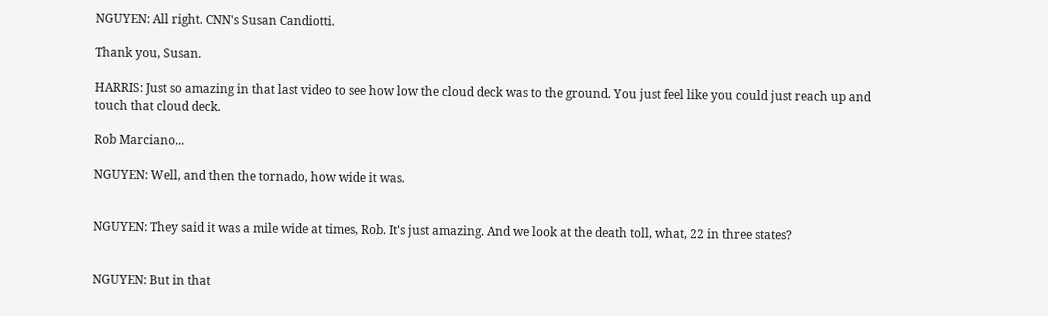NGUYEN: All right. CNN's Susan Candiotti.

Thank you, Susan.

HARRIS: Just so amazing in that last video to see how low the cloud deck was to the ground. You just feel like you could just reach up and touch that cloud deck.

Rob Marciano...

NGUYEN: Well, and then the tornado, how wide it was.


NGUYEN: They said it was a mile wide at times, Rob. It's just amazing. And we look at the death toll, what, 22 in three states?


NGUYEN: But in that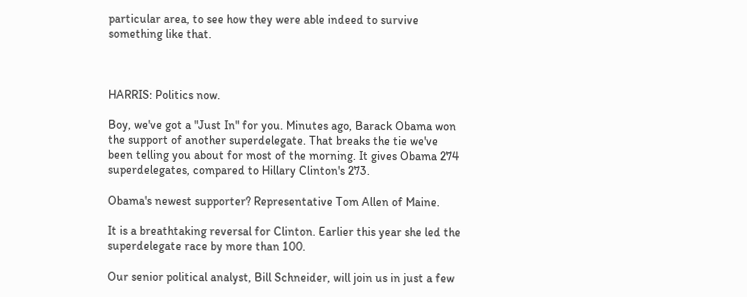particular area, to see how they were able indeed to survive something like that.



HARRIS: Politics now.

Boy, we've got a "Just In" for you. Minutes ago, Barack Obama won the support of another superdelegate. That breaks the tie we've been telling you about for most of the morning. It gives Obama 274 superdelegates, compared to Hillary Clinton's 273.

Obama's newest supporter? Representative Tom Allen of Maine.

It is a breathtaking reversal for Clinton. Earlier this year she led the superdelegate race by more than 100.

Our senior political analyst, Bill Schneider, will join us in just a few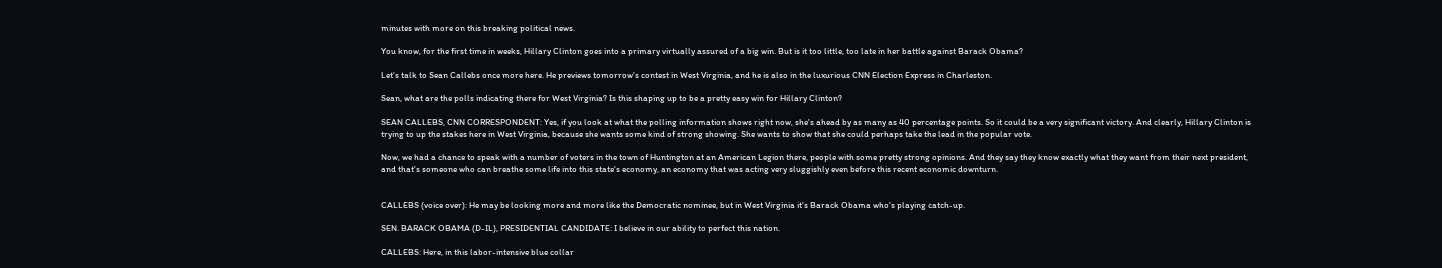minutes with more on this breaking political news.

You know, for the first time in weeks, Hillary Clinton goes into a primary virtually assured of a big win. But is it too little, too late in her battle against Barack Obama?

Let's talk to Sean Callebs once more here. He previews tomorrow's contest in West Virginia, and he is also in the luxurious CNN Election Express in Charleston.

Sean, what are the polls indicating there for West Virginia? Is this shaping up to be a pretty easy win for Hillary Clinton?

SEAN CALLEBS, CNN CORRESPONDENT: Yes, if you look at what the polling information shows right now, she's ahead by as many as 40 percentage points. So it could be a very significant victory. And clearly, Hillary Clinton is trying to up the stakes here in West Virginia, because she wants some kind of strong showing. She wants to show that she could perhaps take the lead in the popular vote.

Now, we had a chance to speak with a number of voters in the town of Huntington at an American Legion there, people with some pretty strong opinions. And they say they know exactly what they want from their next president, and that's someone who can breathe some life into this state's economy, an economy that was acting very sluggishly even before this recent economic downturn.


CALLEBS (voice over): He may be looking more and more like the Democratic nominee, but in West Virginia it's Barack Obama who's playing catch-up.

SEN. BARACK OBAMA (D-IL), PRESIDENTIAL CANDIDATE: I believe in our ability to perfect this nation.

CALLEBS: Here, in this labor-intensive blue collar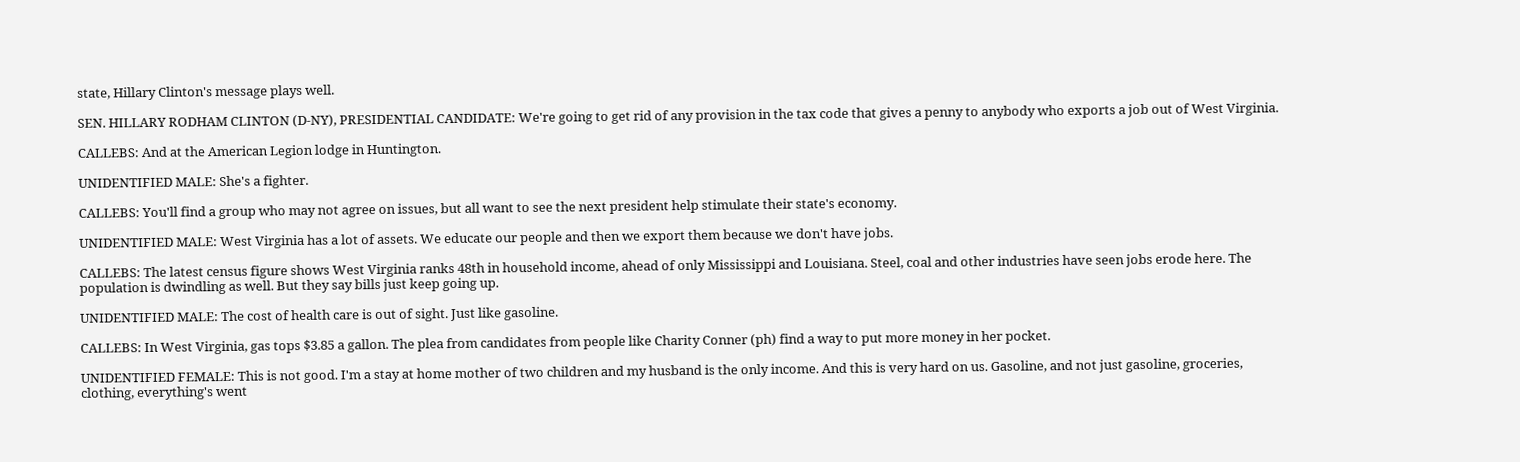state, Hillary Clinton's message plays well.

SEN. HILLARY RODHAM CLINTON (D-NY), PRESIDENTIAL CANDIDATE: We're going to get rid of any provision in the tax code that gives a penny to anybody who exports a job out of West Virginia.

CALLEBS: And at the American Legion lodge in Huntington.

UNIDENTIFIED MALE: She's a fighter.

CALLEBS: You'll find a group who may not agree on issues, but all want to see the next president help stimulate their state's economy.

UNIDENTIFIED MALE: West Virginia has a lot of assets. We educate our people and then we export them because we don't have jobs.

CALLEBS: The latest census figure shows West Virginia ranks 48th in household income, ahead of only Mississippi and Louisiana. Steel, coal and other industries have seen jobs erode here. The population is dwindling as well. But they say bills just keep going up.

UNIDENTIFIED MALE: The cost of health care is out of sight. Just like gasoline.

CALLEBS: In West Virginia, gas tops $3.85 a gallon. The plea from candidates from people like Charity Conner (ph) find a way to put more money in her pocket.

UNIDENTIFIED FEMALE: This is not good. I'm a stay at home mother of two children and my husband is the only income. And this is very hard on us. Gasoline, and not just gasoline, groceries, clothing, everything's went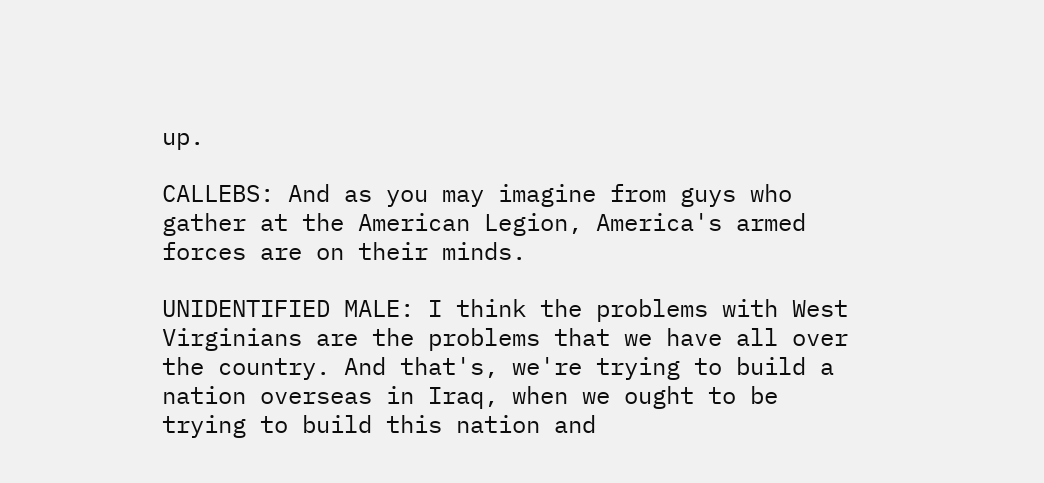up.

CALLEBS: And as you may imagine from guys who gather at the American Legion, America's armed forces are on their minds.

UNIDENTIFIED MALE: I think the problems with West Virginians are the problems that we have all over the country. And that's, we're trying to build a nation overseas in Iraq, when we ought to be trying to build this nation and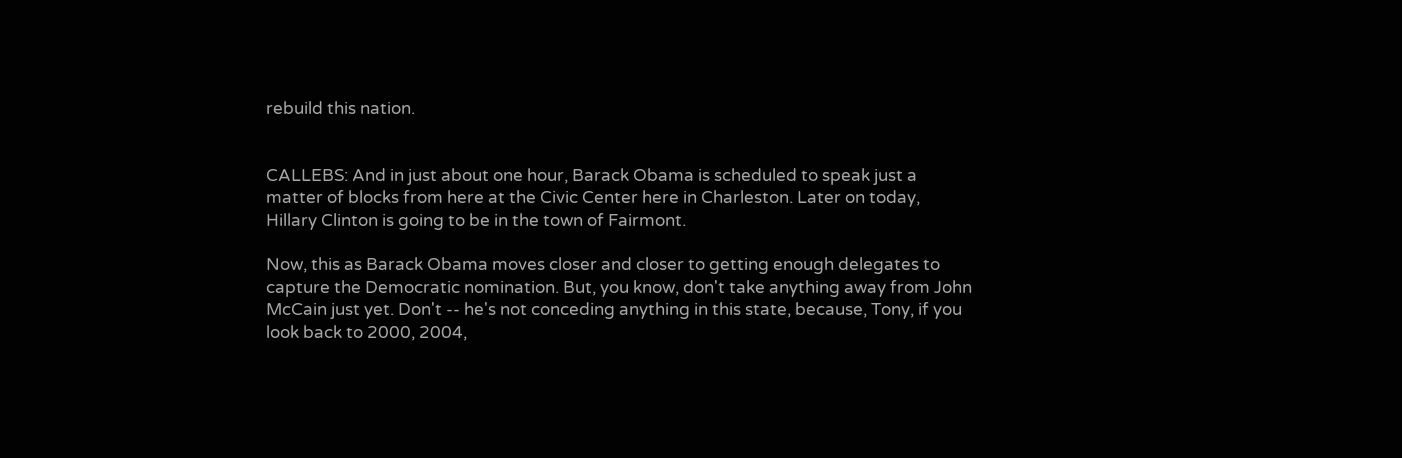rebuild this nation.


CALLEBS: And in just about one hour, Barack Obama is scheduled to speak just a matter of blocks from here at the Civic Center here in Charleston. Later on today, Hillary Clinton is going to be in the town of Fairmont.

Now, this as Barack Obama moves closer and closer to getting enough delegates to capture the Democratic nomination. But, you know, don't take anything away from John McCain just yet. Don't -- he's not conceding anything in this state, because, Tony, if you look back to 2000, 2004,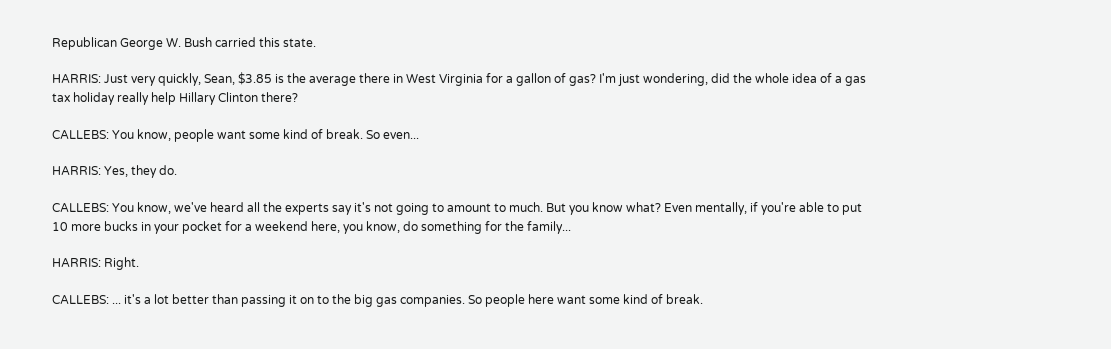Republican George W. Bush carried this state.

HARRIS: Just very quickly, Sean, $3.85 is the average there in West Virginia for a gallon of gas? I'm just wondering, did the whole idea of a gas tax holiday really help Hillary Clinton there?

CALLEBS: You know, people want some kind of break. So even...

HARRIS: Yes, they do.

CALLEBS: You know, we've heard all the experts say it's not going to amount to much. But you know what? Even mentally, if you're able to put 10 more bucks in your pocket for a weekend here, you know, do something for the family...

HARRIS: Right.

CALLEBS: ... it's a lot better than passing it on to the big gas companies. So people here want some kind of break.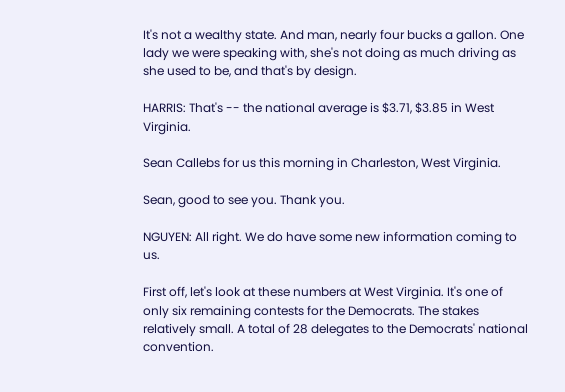It's not a wealthy state. And man, nearly four bucks a gallon. One lady we were speaking with, she's not doing as much driving as she used to be, and that's by design.

HARRIS: That's -- the national average is $3.71, $3.85 in West Virginia.

Sean Callebs for us this morning in Charleston, West Virginia.

Sean, good to see you. Thank you.

NGUYEN: All right. We do have some new information coming to us.

First off, let's look at these numbers at West Virginia. It's one of only six remaining contests for the Democrats. The stakes relatively small. A total of 28 delegates to the Democrats' national convention.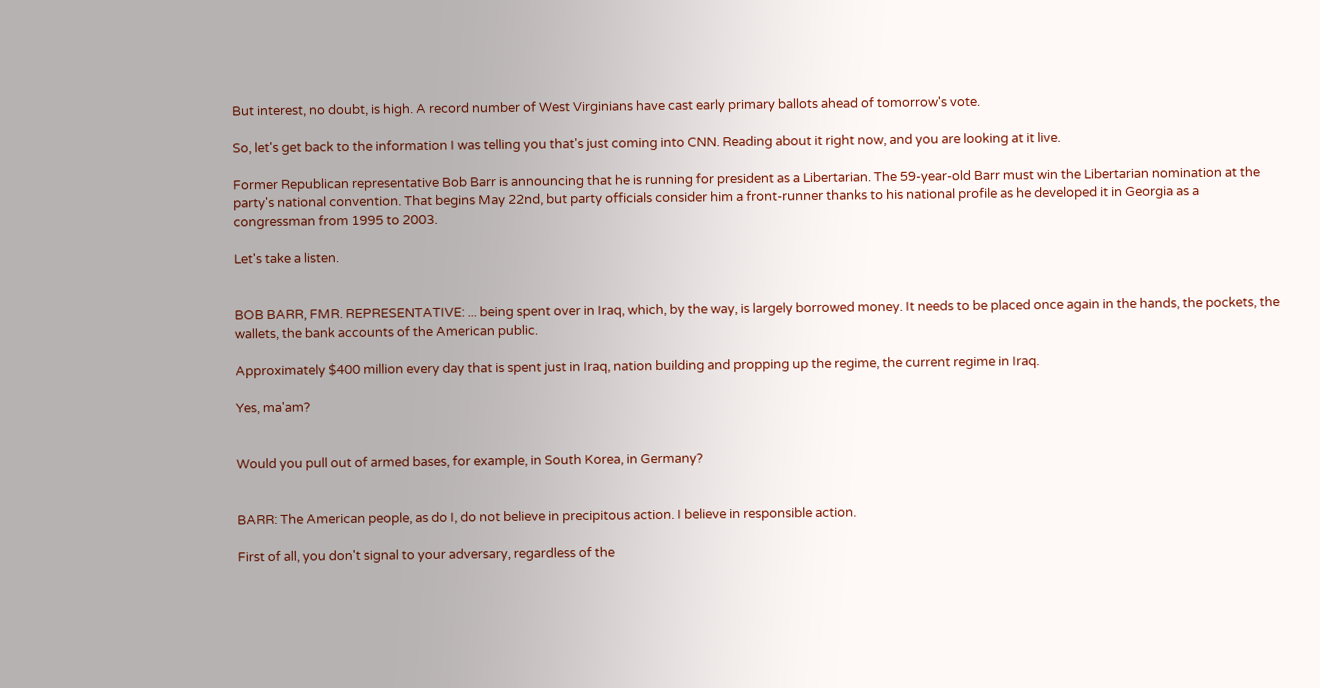But interest, no doubt, is high. A record number of West Virginians have cast early primary ballots ahead of tomorrow's vote.

So, let's get back to the information I was telling you that's just coming into CNN. Reading about it right now, and you are looking at it live.

Former Republican representative Bob Barr is announcing that he is running for president as a Libertarian. The 59-year-old Barr must win the Libertarian nomination at the party's national convention. That begins May 22nd, but party officials consider him a front-runner thanks to his national profile as he developed it in Georgia as a congressman from 1995 to 2003.

Let's take a listen.


BOB BARR, FMR. REPRESENTATIVE: ... being spent over in Iraq, which, by the way, is largely borrowed money. It needs to be placed once again in the hands, the pockets, the wallets, the bank accounts of the American public.

Approximately $400 million every day that is spent just in Iraq, nation building and propping up the regime, the current regime in Iraq.

Yes, ma'am?


Would you pull out of armed bases, for example, in South Korea, in Germany?


BARR: The American people, as do I, do not believe in precipitous action. I believe in responsible action.

First of all, you don't signal to your adversary, regardless of the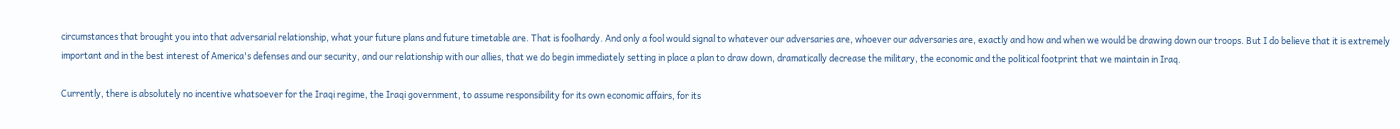circumstances that brought you into that adversarial relationship, what your future plans and future timetable are. That is foolhardy. And only a fool would signal to whatever our adversaries are, whoever our adversaries are, exactly and how and when we would be drawing down our troops. But I do believe that it is extremely important and in the best interest of America's defenses and our security, and our relationship with our allies, that we do begin immediately setting in place a plan to draw down, dramatically decrease the military, the economic and the political footprint that we maintain in Iraq.

Currently, there is absolutely no incentive whatsoever for the Iraqi regime, the Iraqi government, to assume responsibility for its own economic affairs, for its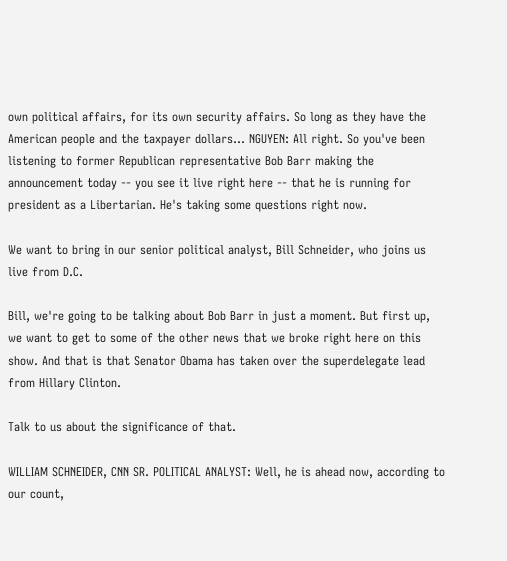own political affairs, for its own security affairs. So long as they have the American people and the taxpayer dollars... NGUYEN: All right. So you've been listening to former Republican representative Bob Barr making the announcement today -- you see it live right here -- that he is running for president as a Libertarian. He's taking some questions right now.

We want to bring in our senior political analyst, Bill Schneider, who joins us live from D.C.

Bill, we're going to be talking about Bob Barr in just a moment. But first up, we want to get to some of the other news that we broke right here on this show. And that is that Senator Obama has taken over the superdelegate lead from Hillary Clinton.

Talk to us about the significance of that.

WILLIAM SCHNEIDER, CNN SR. POLITICAL ANALYST: Well, he is ahead now, according to our count,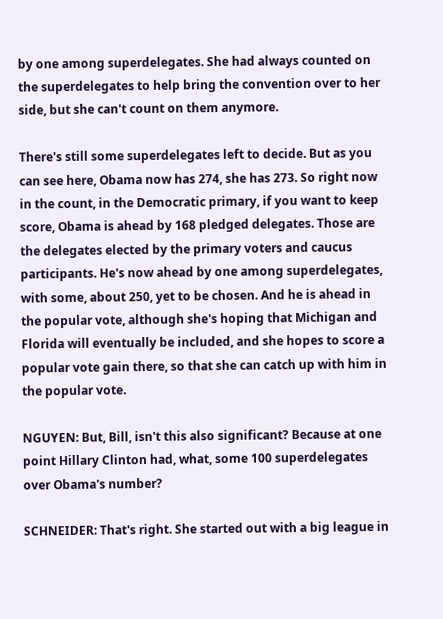by one among superdelegates. She had always counted on the superdelegates to help bring the convention over to her side, but she can't count on them anymore.

There's still some superdelegates left to decide. But as you can see here, Obama now has 274, she has 273. So right now in the count, in the Democratic primary, if you want to keep score, Obama is ahead by 168 pledged delegates. Those are the delegates elected by the primary voters and caucus participants. He's now ahead by one among superdelegates, with some, about 250, yet to be chosen. And he is ahead in the popular vote, although she's hoping that Michigan and Florida will eventually be included, and she hopes to score a popular vote gain there, so that she can catch up with him in the popular vote.

NGUYEN: But, Bill, isn't this also significant? Because at one point Hillary Clinton had, what, some 100 superdelegates over Obama's number?

SCHNEIDER: That's right. She started out with a big league in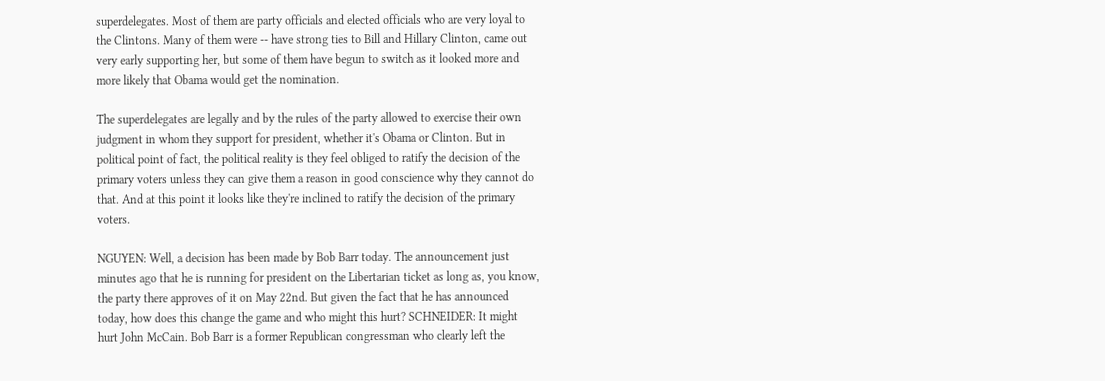superdelegates. Most of them are party officials and elected officials who are very loyal to the Clintons. Many of them were -- have strong ties to Bill and Hillary Clinton, came out very early supporting her, but some of them have begun to switch as it looked more and more likely that Obama would get the nomination.

The superdelegates are legally and by the rules of the party allowed to exercise their own judgment in whom they support for president, whether it's Obama or Clinton. But in political point of fact, the political reality is they feel obliged to ratify the decision of the primary voters unless they can give them a reason in good conscience why they cannot do that. And at this point it looks like they're inclined to ratify the decision of the primary voters.

NGUYEN: Well, a decision has been made by Bob Barr today. The announcement just minutes ago that he is running for president on the Libertarian ticket as long as, you know, the party there approves of it on May 22nd. But given the fact that he has announced today, how does this change the game and who might this hurt? SCHNEIDER: It might hurt John McCain. Bob Barr is a former Republican congressman who clearly left the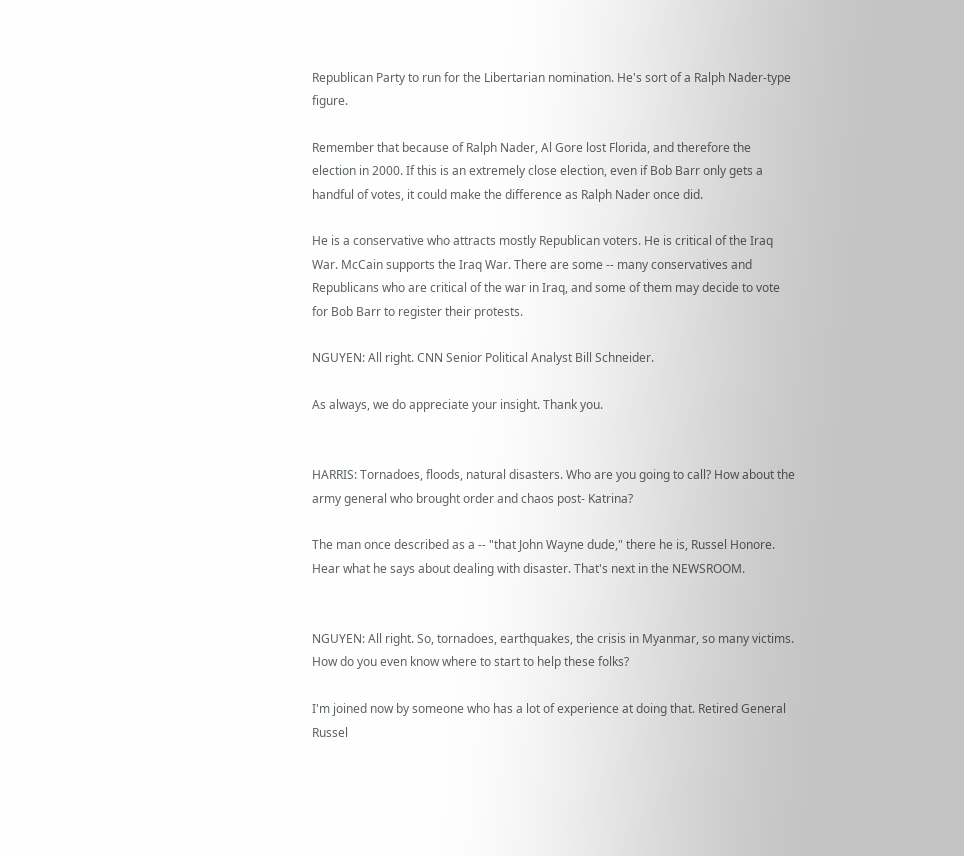Republican Party to run for the Libertarian nomination. He's sort of a Ralph Nader-type figure.

Remember that because of Ralph Nader, Al Gore lost Florida, and therefore the election in 2000. If this is an extremely close election, even if Bob Barr only gets a handful of votes, it could make the difference as Ralph Nader once did.

He is a conservative who attracts mostly Republican voters. He is critical of the Iraq War. McCain supports the Iraq War. There are some -- many conservatives and Republicans who are critical of the war in Iraq, and some of them may decide to vote for Bob Barr to register their protests.

NGUYEN: All right. CNN Senior Political Analyst Bill Schneider.

As always, we do appreciate your insight. Thank you.


HARRIS: Tornadoes, floods, natural disasters. Who are you going to call? How about the army general who brought order and chaos post- Katrina?

The man once described as a -- "that John Wayne dude," there he is, Russel Honore. Hear what he says about dealing with disaster. That's next in the NEWSROOM.


NGUYEN: All right. So, tornadoes, earthquakes, the crisis in Myanmar, so many victims. How do you even know where to start to help these folks?

I'm joined now by someone who has a lot of experience at doing that. Retired General Russel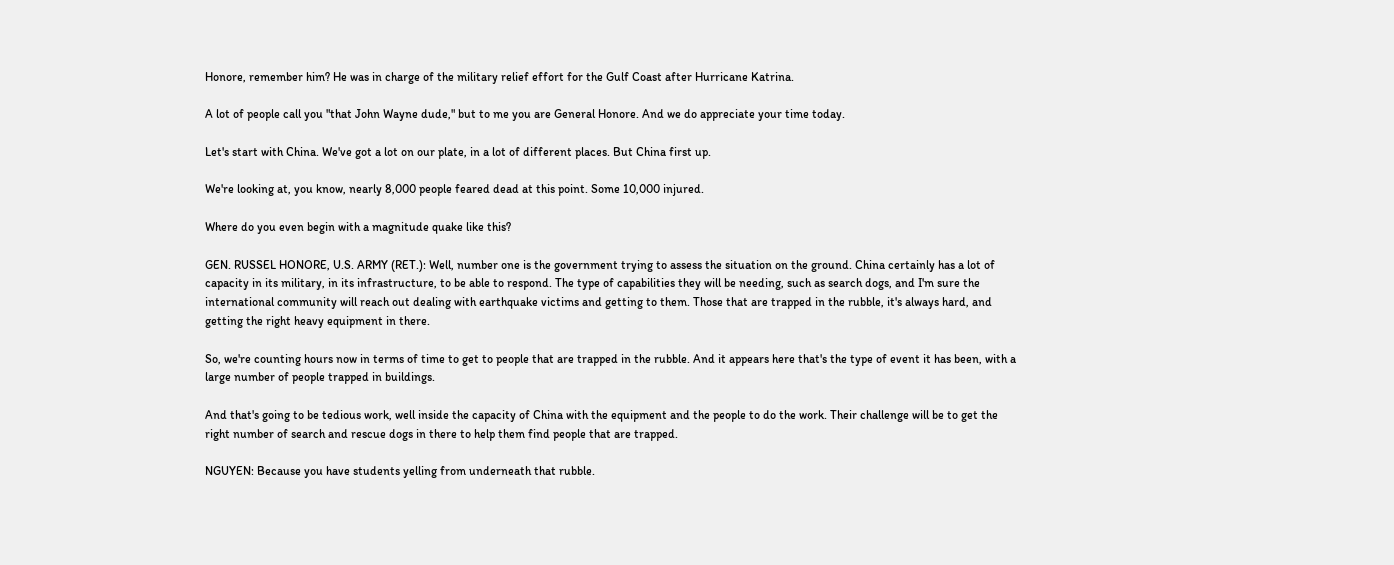Honore, remember him? He was in charge of the military relief effort for the Gulf Coast after Hurricane Katrina.

A lot of people call you "that John Wayne dude," but to me you are General Honore. And we do appreciate your time today.

Let's start with China. We've got a lot on our plate, in a lot of different places. But China first up.

We're looking at, you know, nearly 8,000 people feared dead at this point. Some 10,000 injured.

Where do you even begin with a magnitude quake like this?

GEN. RUSSEL HONORE, U.S. ARMY (RET.): Well, number one is the government trying to assess the situation on the ground. China certainly has a lot of capacity in its military, in its infrastructure, to be able to respond. The type of capabilities they will be needing, such as search dogs, and I'm sure the international community will reach out dealing with earthquake victims and getting to them. Those that are trapped in the rubble, it's always hard, and getting the right heavy equipment in there.

So, we're counting hours now in terms of time to get to people that are trapped in the rubble. And it appears here that's the type of event it has been, with a large number of people trapped in buildings.

And that's going to be tedious work, well inside the capacity of China with the equipment and the people to do the work. Their challenge will be to get the right number of search and rescue dogs in there to help them find people that are trapped.

NGUYEN: Because you have students yelling from underneath that rubble.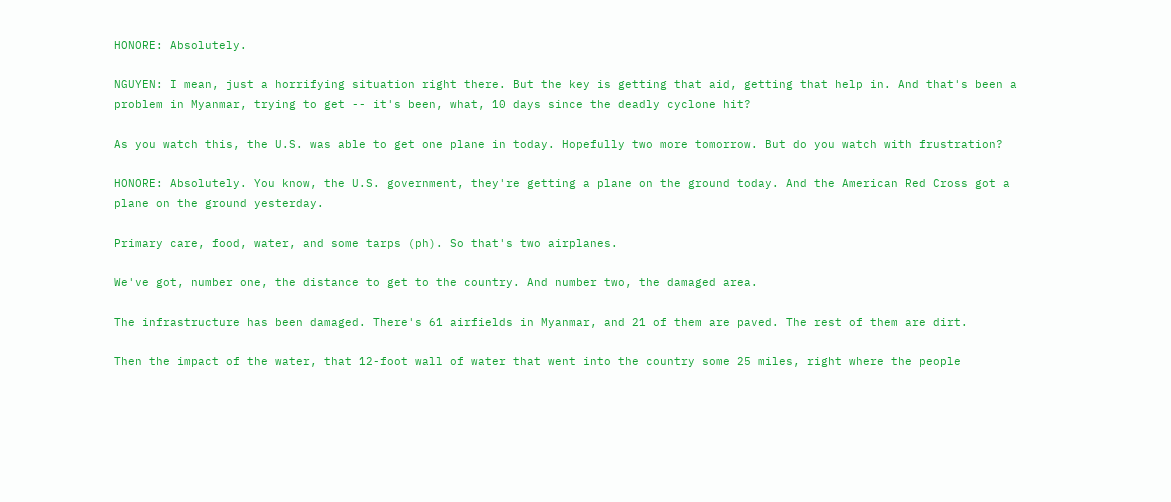HONORE: Absolutely.

NGUYEN: I mean, just a horrifying situation right there. But the key is getting that aid, getting that help in. And that's been a problem in Myanmar, trying to get -- it's been, what, 10 days since the deadly cyclone hit?

As you watch this, the U.S. was able to get one plane in today. Hopefully two more tomorrow. But do you watch with frustration?

HONORE: Absolutely. You know, the U.S. government, they're getting a plane on the ground today. And the American Red Cross got a plane on the ground yesterday.

Primary care, food, water, and some tarps (ph). So that's two airplanes.

We've got, number one, the distance to get to the country. And number two, the damaged area.

The infrastructure has been damaged. There's 61 airfields in Myanmar, and 21 of them are paved. The rest of them are dirt.

Then the impact of the water, that 12-foot wall of water that went into the country some 25 miles, right where the people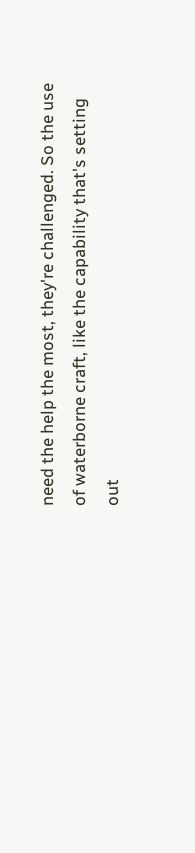need the help the most, they're challenged. So the use of waterborne craft, like the capability that's setting out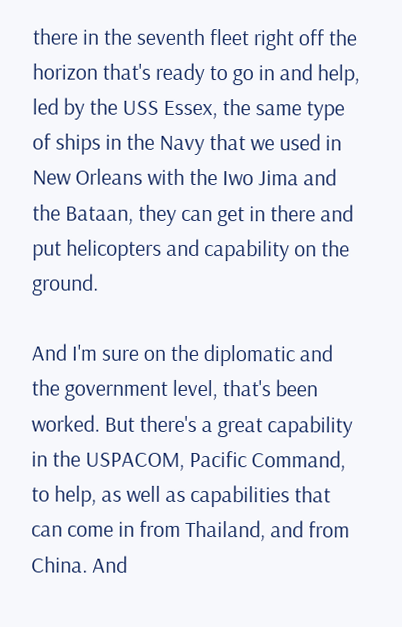there in the seventh fleet right off the horizon that's ready to go in and help, led by the USS Essex, the same type of ships in the Navy that we used in New Orleans with the Iwo Jima and the Bataan, they can get in there and put helicopters and capability on the ground.

And I'm sure on the diplomatic and the government level, that's been worked. But there's a great capability in the USPACOM, Pacific Command, to help, as well as capabilities that can come in from Thailand, and from China. And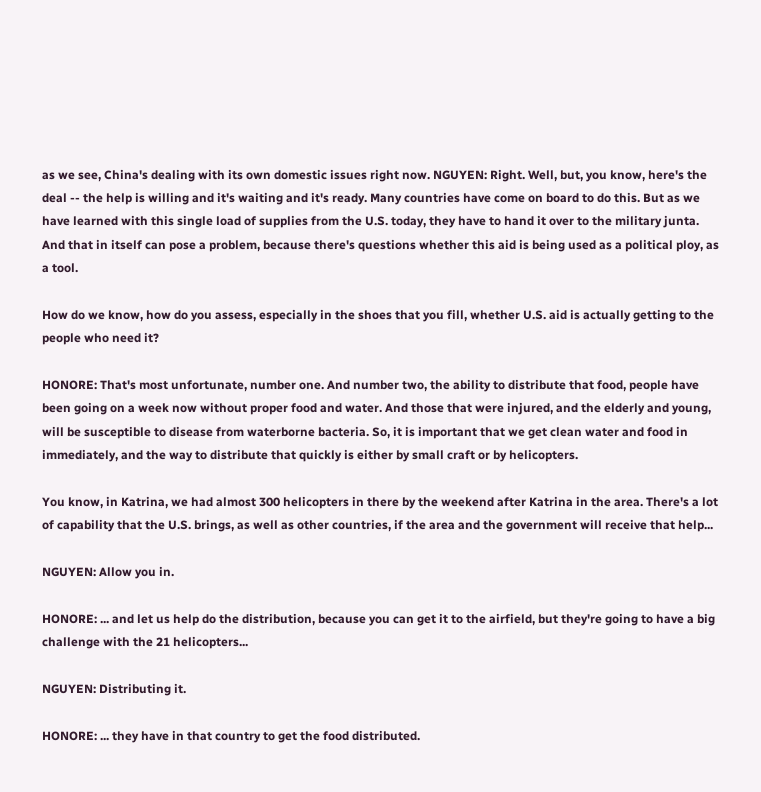as we see, China's dealing with its own domestic issues right now. NGUYEN: Right. Well, but, you know, here's the deal -- the help is willing and it's waiting and it's ready. Many countries have come on board to do this. But as we have learned with this single load of supplies from the U.S. today, they have to hand it over to the military junta. And that in itself can pose a problem, because there's questions whether this aid is being used as a political ploy, as a tool.

How do we know, how do you assess, especially in the shoes that you fill, whether U.S. aid is actually getting to the people who need it?

HONORE: That's most unfortunate, number one. And number two, the ability to distribute that food, people have been going on a week now without proper food and water. And those that were injured, and the elderly and young, will be susceptible to disease from waterborne bacteria. So, it is important that we get clean water and food in immediately, and the way to distribute that quickly is either by small craft or by helicopters.

You know, in Katrina, we had almost 300 helicopters in there by the weekend after Katrina in the area. There's a lot of capability that the U.S. brings, as well as other countries, if the area and the government will receive that help...

NGUYEN: Allow you in.

HONORE: ... and let us help do the distribution, because you can get it to the airfield, but they're going to have a big challenge with the 21 helicopters...

NGUYEN: Distributing it.

HONORE: ... they have in that country to get the food distributed.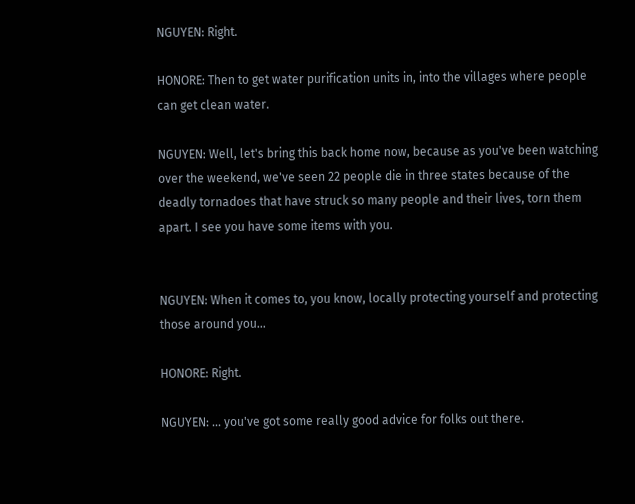NGUYEN: Right.

HONORE: Then to get water purification units in, into the villages where people can get clean water.

NGUYEN: Well, let's bring this back home now, because as you've been watching over the weekend, we've seen 22 people die in three states because of the deadly tornadoes that have struck so many people and their lives, torn them apart. I see you have some items with you.


NGUYEN: When it comes to, you know, locally protecting yourself and protecting those around you...

HONORE: Right.

NGUYEN: ... you've got some really good advice for folks out there.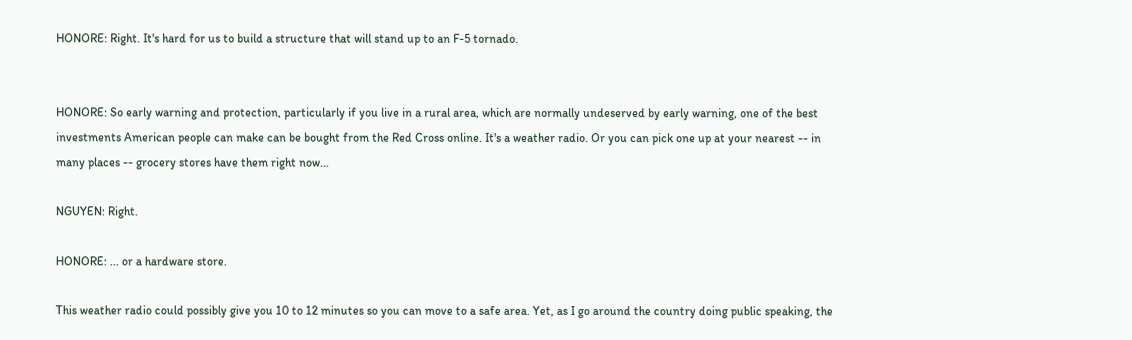HONORE: Right. It's hard for us to build a structure that will stand up to an F-5 tornado.


HONORE: So early warning and protection, particularly if you live in a rural area, which are normally undeserved by early warning, one of the best investments American people can make can be bought from the Red Cross online. It's a weather radio. Or you can pick one up at your nearest -- in many places -- grocery stores have them right now...

NGUYEN: Right.

HONORE: ... or a hardware store.

This weather radio could possibly give you 10 to 12 minutes so you can move to a safe area. Yet, as I go around the country doing public speaking, the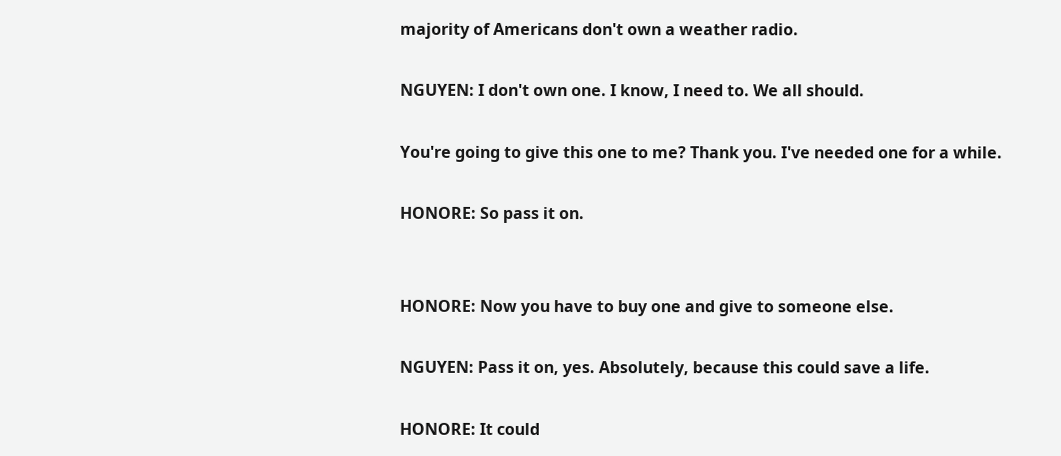majority of Americans don't own a weather radio.

NGUYEN: I don't own one. I know, I need to. We all should.

You're going to give this one to me? Thank you. I've needed one for a while.

HONORE: So pass it on.


HONORE: Now you have to buy one and give to someone else.

NGUYEN: Pass it on, yes. Absolutely, because this could save a life.

HONORE: It could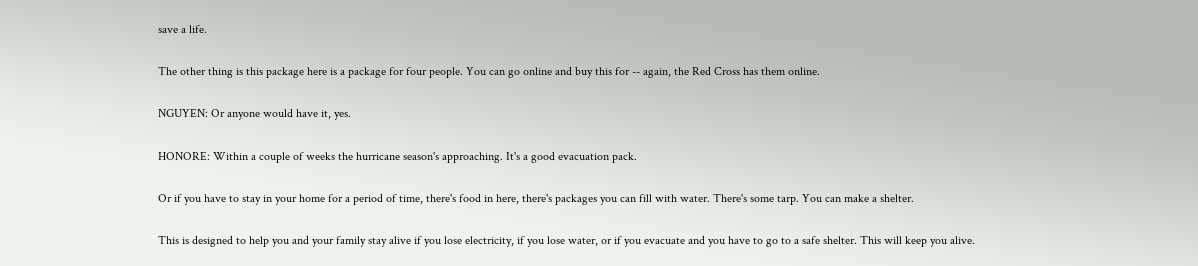save a life.

The other thing is this package here is a package for four people. You can go online and buy this for -- again, the Red Cross has them online.

NGUYEN: Or anyone would have it, yes.

HONORE: Within a couple of weeks the hurricane season's approaching. It's a good evacuation pack.

Or if you have to stay in your home for a period of time, there's food in here, there's packages you can fill with water. There's some tarp. You can make a shelter.

This is designed to help you and your family stay alive if you lose electricity, if you lose water, or if you evacuate and you have to go to a safe shelter. This will keep you alive.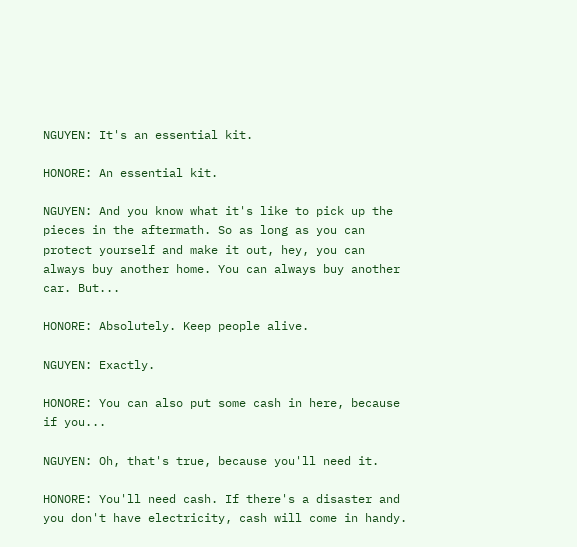NGUYEN: It's an essential kit.

HONORE: An essential kit.

NGUYEN: And you know what it's like to pick up the pieces in the aftermath. So as long as you can protect yourself and make it out, hey, you can always buy another home. You can always buy another car. But...

HONORE: Absolutely. Keep people alive.

NGUYEN: Exactly.

HONORE: You can also put some cash in here, because if you...

NGUYEN: Oh, that's true, because you'll need it.

HONORE: You'll need cash. If there's a disaster and you don't have electricity, cash will come in handy.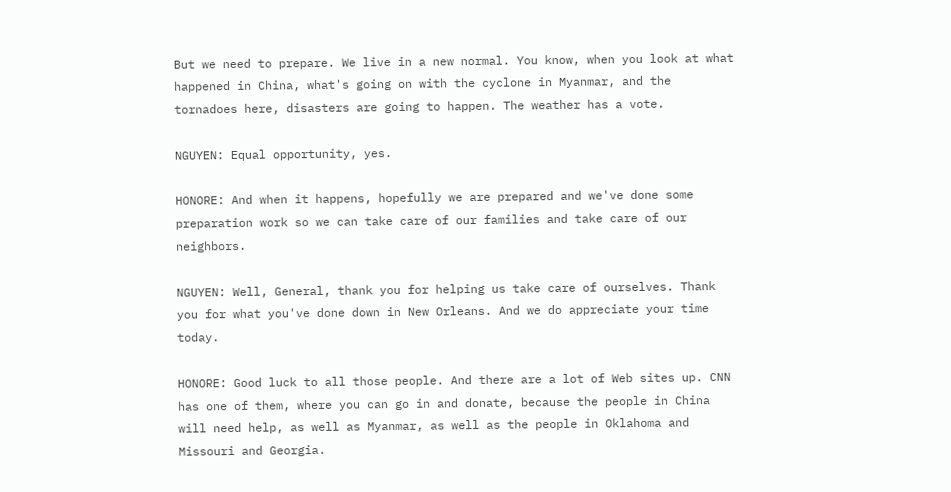But we need to prepare. We live in a new normal. You know, when you look at what happened in China, what's going on with the cyclone in Myanmar, and the tornadoes here, disasters are going to happen. The weather has a vote.

NGUYEN: Equal opportunity, yes.

HONORE: And when it happens, hopefully we are prepared and we've done some preparation work so we can take care of our families and take care of our neighbors.

NGUYEN: Well, General, thank you for helping us take care of ourselves. Thank you for what you've done down in New Orleans. And we do appreciate your time today.

HONORE: Good luck to all those people. And there are a lot of Web sites up. CNN has one of them, where you can go in and donate, because the people in China will need help, as well as Myanmar, as well as the people in Oklahoma and Missouri and Georgia.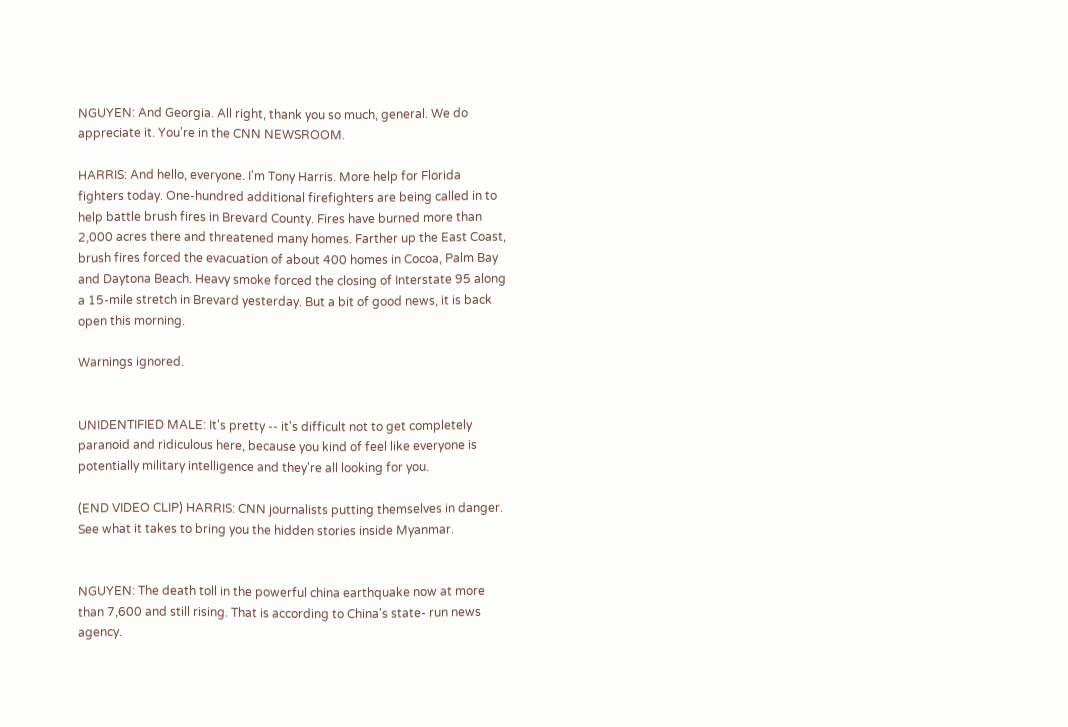NGUYEN: And Georgia. All right, thank you so much, general. We do appreciate it. You're in the CNN NEWSROOM.

HARRIS: And hello, everyone. I'm Tony Harris. More help for Florida fighters today. One-hundred additional firefighters are being called in to help battle brush fires in Brevard County. Fires have burned more than 2,000 acres there and threatened many homes. Farther up the East Coast, brush fires forced the evacuation of about 400 homes in Cocoa, Palm Bay and Daytona Beach. Heavy smoke forced the closing of Interstate 95 along a 15-mile stretch in Brevard yesterday. But a bit of good news, it is back open this morning.

Warnings ignored.


UNIDENTIFIED MALE: It's pretty -- it's difficult not to get completely paranoid and ridiculous here, because you kind of feel like everyone is potentially military intelligence and they're all looking for you.

(END VIDEO CLIP) HARRIS: CNN journalists putting themselves in danger. See what it takes to bring you the hidden stories inside Myanmar.


NGUYEN: The death toll in the powerful china earthquake now at more than 7,600 and still rising. That is according to China's state- run news agency.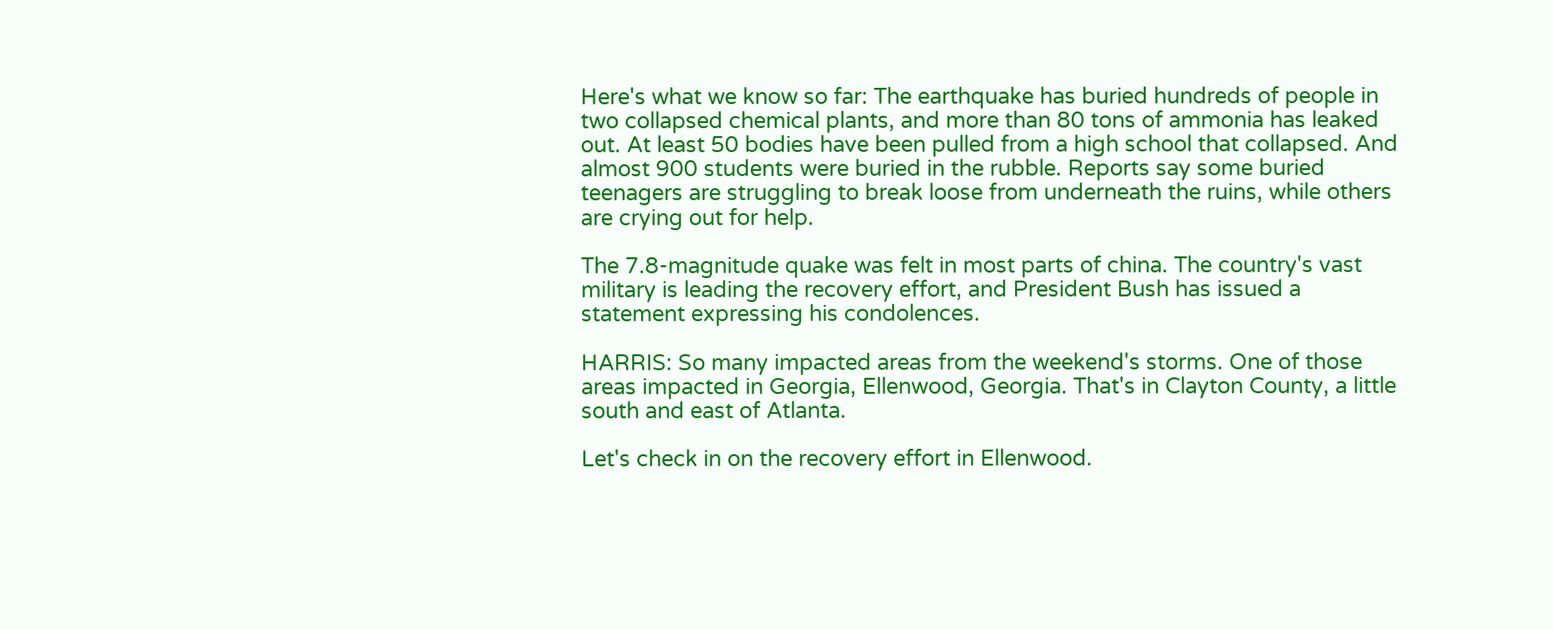Here's what we know so far: The earthquake has buried hundreds of people in two collapsed chemical plants, and more than 80 tons of ammonia has leaked out. At least 50 bodies have been pulled from a high school that collapsed. And almost 900 students were buried in the rubble. Reports say some buried teenagers are struggling to break loose from underneath the ruins, while others are crying out for help.

The 7.8-magnitude quake was felt in most parts of china. The country's vast military is leading the recovery effort, and President Bush has issued a statement expressing his condolences.

HARRIS: So many impacted areas from the weekend's storms. One of those areas impacted in Georgia, Ellenwood, Georgia. That's in Clayton County, a little south and east of Atlanta.

Let's check in on the recovery effort in Ellenwood.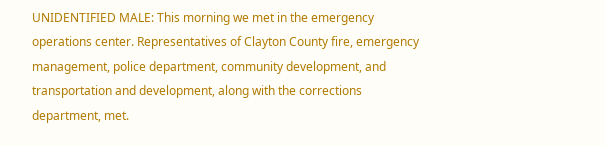UNIDENTIFIED MALE: This morning we met in the emergency operations center. Representatives of Clayton County fire, emergency management, police department, community development, and transportation and development, along with the corrections department, met.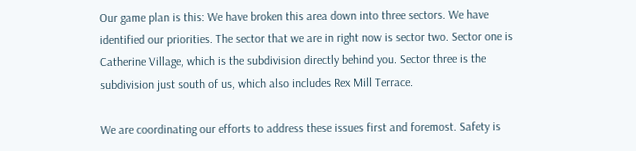Our game plan is this: We have broken this area down into three sectors. We have identified our priorities. The sector that we are in right now is sector two. Sector one is Catherine Village, which is the subdivision directly behind you. Sector three is the subdivision just south of us, which also includes Rex Mill Terrace.

We are coordinating our efforts to address these issues first and foremost. Safety is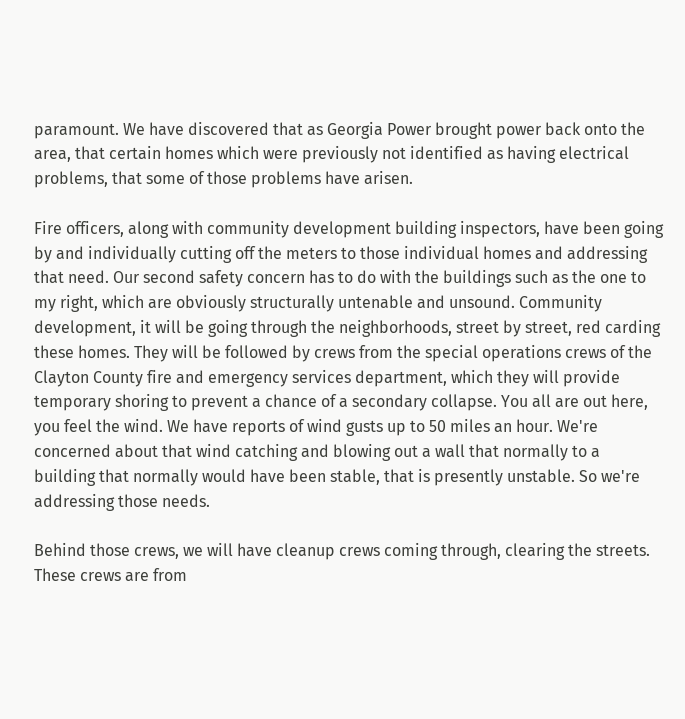paramount. We have discovered that as Georgia Power brought power back onto the area, that certain homes which were previously not identified as having electrical problems, that some of those problems have arisen.

Fire officers, along with community development building inspectors, have been going by and individually cutting off the meters to those individual homes and addressing that need. Our second safety concern has to do with the buildings such as the one to my right, which are obviously structurally untenable and unsound. Community development, it will be going through the neighborhoods, street by street, red carding these homes. They will be followed by crews from the special operations crews of the Clayton County fire and emergency services department, which they will provide temporary shoring to prevent a chance of a secondary collapse. You all are out here, you feel the wind. We have reports of wind gusts up to 50 miles an hour. We're concerned about that wind catching and blowing out a wall that normally to a building that normally would have been stable, that is presently unstable. So we're addressing those needs.

Behind those crews, we will have cleanup crews coming through, clearing the streets. These crews are from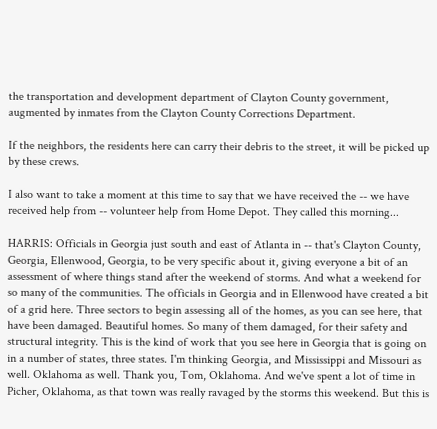the transportation and development department of Clayton County government, augmented by inmates from the Clayton County Corrections Department.

If the neighbors, the residents here can carry their debris to the street, it will be picked up by these crews.

I also want to take a moment at this time to say that we have received the -- we have received help from -- volunteer help from Home Depot. They called this morning...

HARRIS: Officials in Georgia just south and east of Atlanta in -- that's Clayton County, Georgia, Ellenwood, Georgia, to be very specific about it, giving everyone a bit of an assessment of where things stand after the weekend of storms. And what a weekend for so many of the communities. The officials in Georgia and in Ellenwood have created a bit of a grid here. Three sectors to begin assessing all of the homes, as you can see here, that have been damaged. Beautiful homes. So many of them damaged, for their safety and structural integrity. This is the kind of work that you see here in Georgia that is going on in a number of states, three states. I'm thinking Georgia, and Mississippi and Missouri as well. Oklahoma as well. Thank you, Tom, Oklahoma. And we've spent a lot of time in Picher, Oklahoma, as that town was really ravaged by the storms this weekend. But this is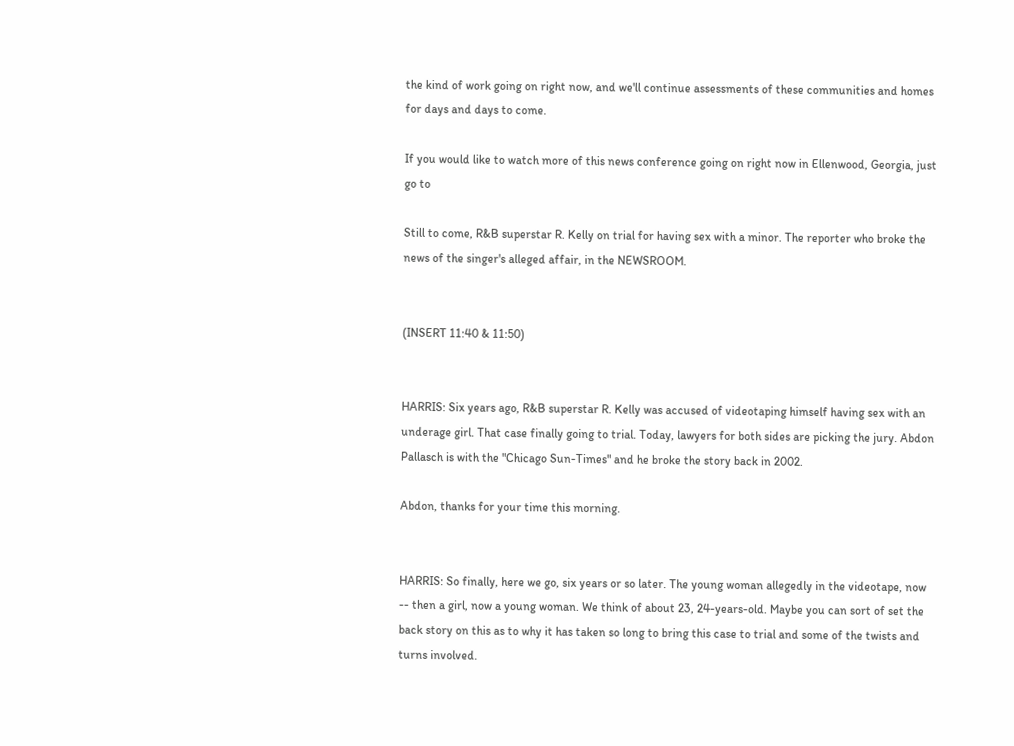the kind of work going on right now, and we'll continue assessments of these communities and homes for days and days to come.

If you would like to watch more of this news conference going on right now in Ellenwood, Georgia, just go to

Still to come, R&B superstar R. Kelly on trial for having sex with a minor. The reporter who broke the news of the singer's alleged affair, in the NEWSROOM.


(INSERT 11:40 & 11:50)


HARRIS: Six years ago, R&B superstar R. Kelly was accused of videotaping himself having sex with an underage girl. That case finally going to trial. Today, lawyers for both sides are picking the jury. Abdon Pallasch is with the "Chicago Sun-Times" and he broke the story back in 2002.

Abdon, thanks for your time this morning.


HARRIS: So finally, here we go, six years or so later. The young woman allegedly in the videotape, now -- then a girl, now a young woman. We think of about 23, 24-years-old. Maybe you can sort of set the back story on this as to why it has taken so long to bring this case to trial and some of the twists and turns involved.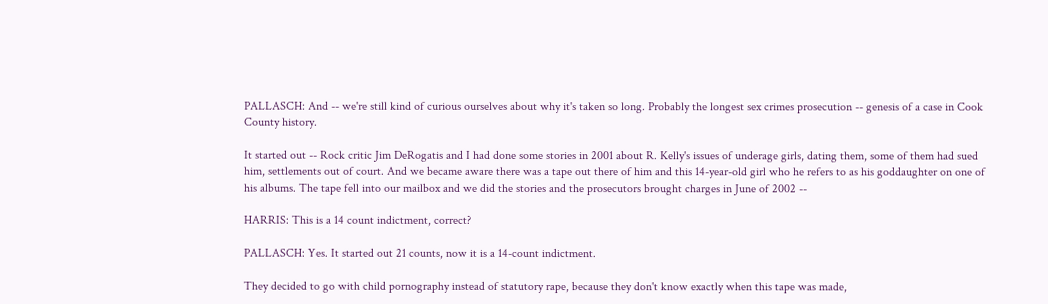PALLASCH: And -- we're still kind of curious ourselves about why it's taken so long. Probably the longest sex crimes prosecution -- genesis of a case in Cook County history.

It started out -- Rock critic Jim DeRogatis and I had done some stories in 2001 about R. Kelly's issues of underage girls, dating them, some of them had sued him, settlements out of court. And we became aware there was a tape out there of him and this 14-year-old girl who he refers to as his goddaughter on one of his albums. The tape fell into our mailbox and we did the stories and the prosecutors brought charges in June of 2002 --

HARRIS: This is a 14 count indictment, correct?

PALLASCH: Yes. It started out 21 counts, now it is a 14-count indictment.

They decided to go with child pornography instead of statutory rape, because they don't know exactly when this tape was made,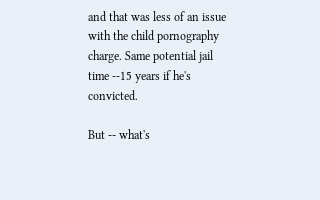and that was less of an issue with the child pornography charge. Same potential jail time --15 years if he's convicted.

But -- what's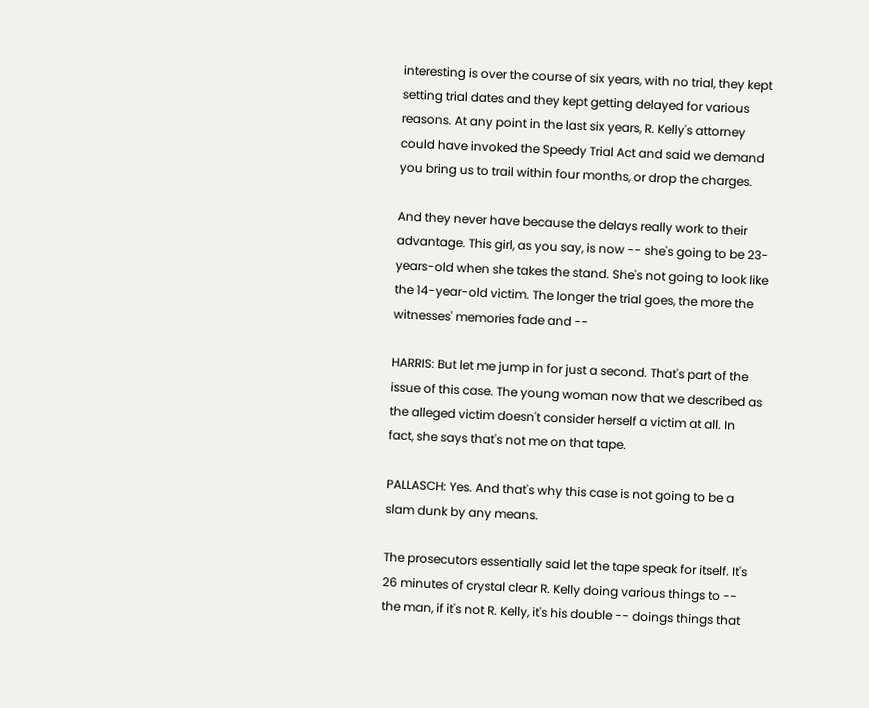interesting is over the course of six years, with no trial, they kept setting trial dates and they kept getting delayed for various reasons. At any point in the last six years, R. Kelly's attorney could have invoked the Speedy Trial Act and said we demand you bring us to trail within four months, or drop the charges.

And they never have because the delays really work to their advantage. This girl, as you say, is now -- she's going to be 23- years-old when she takes the stand. She's not going to look like the 14-year-old victim. The longer the trial goes, the more the witnesses' memories fade and --

HARRIS: But let me jump in for just a second. That's part of the issue of this case. The young woman now that we described as the alleged victim doesn't consider herself a victim at all. In fact, she says that's not me on that tape.

PALLASCH: Yes. And that's why this case is not going to be a slam dunk by any means.

The prosecutors essentially said let the tape speak for itself. It's 26 minutes of crystal clear R. Kelly doing various things to -- the man, if it's not R. Kelly, it's his double -- doings things that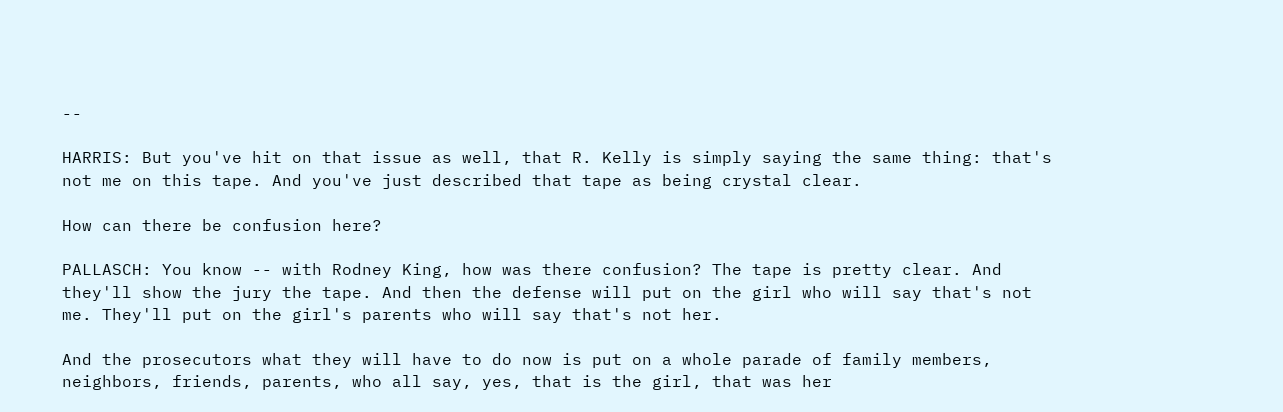--

HARRIS: But you've hit on that issue as well, that R. Kelly is simply saying the same thing: that's not me on this tape. And you've just described that tape as being crystal clear.

How can there be confusion here?

PALLASCH: You know -- with Rodney King, how was there confusion? The tape is pretty clear. And they'll show the jury the tape. And then the defense will put on the girl who will say that's not me. They'll put on the girl's parents who will say that's not her.

And the prosecutors what they will have to do now is put on a whole parade of family members, neighbors, friends, parents, who all say, yes, that is the girl, that was her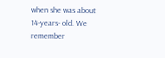when she was about 14-years- old. We remember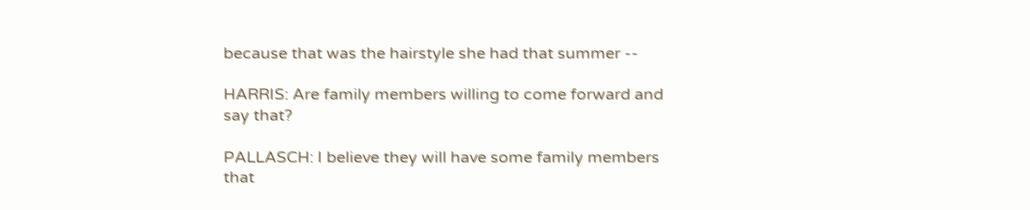because that was the hairstyle she had that summer --

HARRIS: Are family members willing to come forward and say that?

PALLASCH: I believe they will have some family members that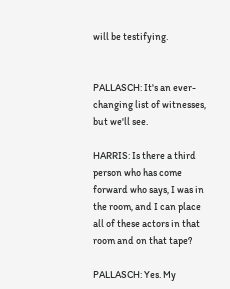will be testifying.


PALLASCH: It's an ever-changing list of witnesses, but we'll see.

HARRIS: Is there a third person who has come forward who says, I was in the room, and I can place all of these actors in that room and on that tape?

PALLASCH: Yes. My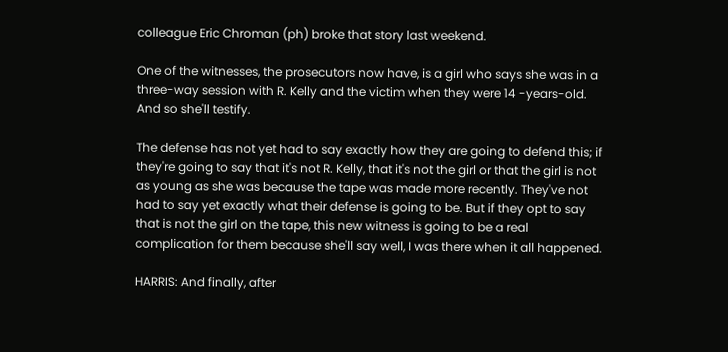colleague Eric Chroman (ph) broke that story last weekend.

One of the witnesses, the prosecutors now have, is a girl who says she was in a three-way session with R. Kelly and the victim when they were 14 -years-old. And so she'll testify.

The defense has not yet had to say exactly how they are going to defend this; if they're going to say that it's not R. Kelly, that it's not the girl or that the girl is not as young as she was because the tape was made more recently. They've not had to say yet exactly what their defense is going to be. But if they opt to say that is not the girl on the tape, this new witness is going to be a real complication for them because she'll say well, I was there when it all happened.

HARRIS: And finally, after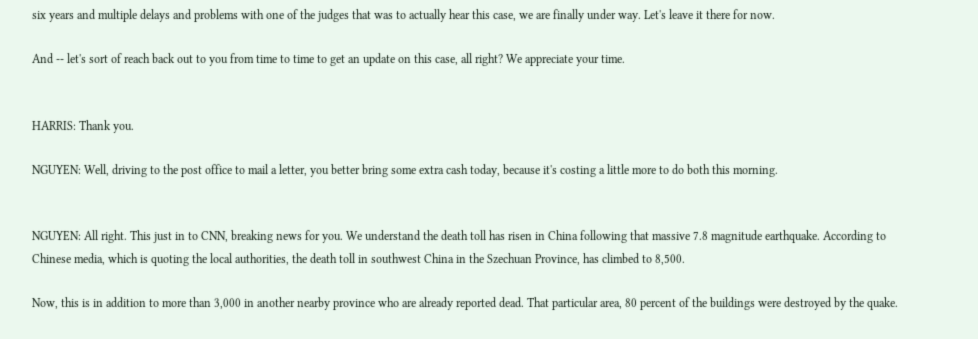six years and multiple delays and problems with one of the judges that was to actually hear this case, we are finally under way. Let's leave it there for now.

And -- let's sort of reach back out to you from time to time to get an update on this case, all right? We appreciate your time.


HARRIS: Thank you.

NGUYEN: Well, driving to the post office to mail a letter, you better bring some extra cash today, because it's costing a little more to do both this morning.


NGUYEN: All right. This just in to CNN, breaking news for you. We understand the death toll has risen in China following that massive 7.8 magnitude earthquake. According to Chinese media, which is quoting the local authorities, the death toll in southwest China in the Szechuan Province, has climbed to 8,500.

Now, this is in addition to more than 3,000 in another nearby province who are already reported dead. That particular area, 80 percent of the buildings were destroyed by the quake.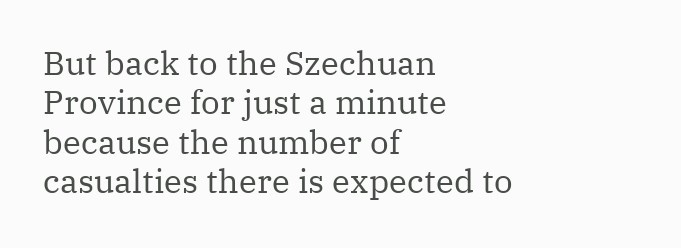But back to the Szechuan Province for just a minute because the number of casualties there is expected to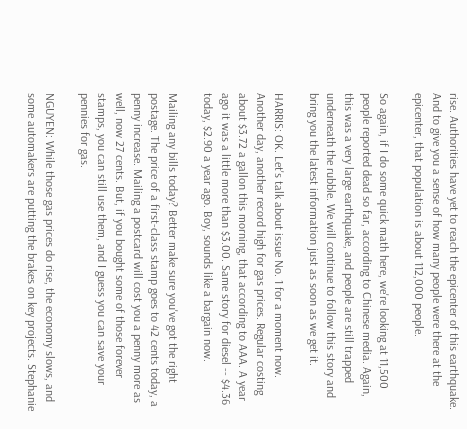rise. Authorities have yet to reach the epicenter of this earthquake. And to give you a sense of how many people were there at the epicenter, that population is about 112,000 people.

So again, if I do some quick math here, we're looking at 11,500 people reported dead so far, according to Chinese media. Again, this was a very large earthquake, and people are still trapped underneath the rubble. We will continue to follow this story and bring you the latest information just as soon as we get it.

HARRIS: OK. Let's talk about issue No. 1 for a moment now. Another day, another record high for gas prices. Regular costing about $3.72 a gallon this morning, that according to AAA. A year ago it was a little more than $3.00. Same story for diesel -- $4.36 today, $2.90 a year ago. Boy, sounds like a bargain now.

Mailing any bills today? Better make sure you've got the right postage. The price of a first-class stamp goes to 42 cents today, a penny increase. Mailing a postcard will cost you a penny more as well, now 27 cents. But, if you bought some of those forever stamps, you can still use them, and I guess you can save your pennies for gas.

NGUYEN: While those gas prices do rise, the economy slows, and some automakers are putting the brakes on key projects. Stephanie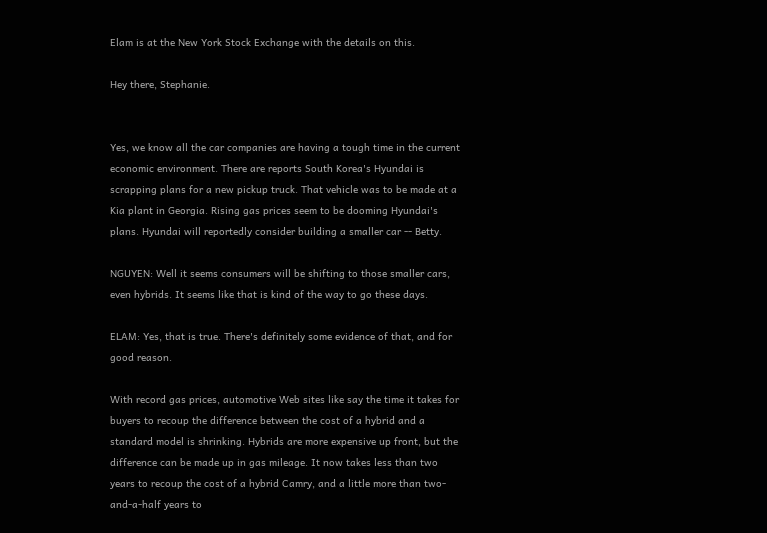Elam is at the New York Stock Exchange with the details on this.

Hey there, Stephanie.


Yes, we know all the car companies are having a tough time in the current economic environment. There are reports South Korea's Hyundai is scrapping plans for a new pickup truck. That vehicle was to be made at a Kia plant in Georgia. Rising gas prices seem to be dooming Hyundai's plans. Hyundai will reportedly consider building a smaller car -- Betty.

NGUYEN: Well it seems consumers will be shifting to those smaller cars, even hybrids. It seems like that is kind of the way to go these days.

ELAM: Yes, that is true. There's definitely some evidence of that, and for good reason.

With record gas prices, automotive Web sites like say the time it takes for buyers to recoup the difference between the cost of a hybrid and a standard model is shrinking. Hybrids are more expensive up front, but the difference can be made up in gas mileage. It now takes less than two years to recoup the cost of a hybrid Camry, and a little more than two-and-a-half years to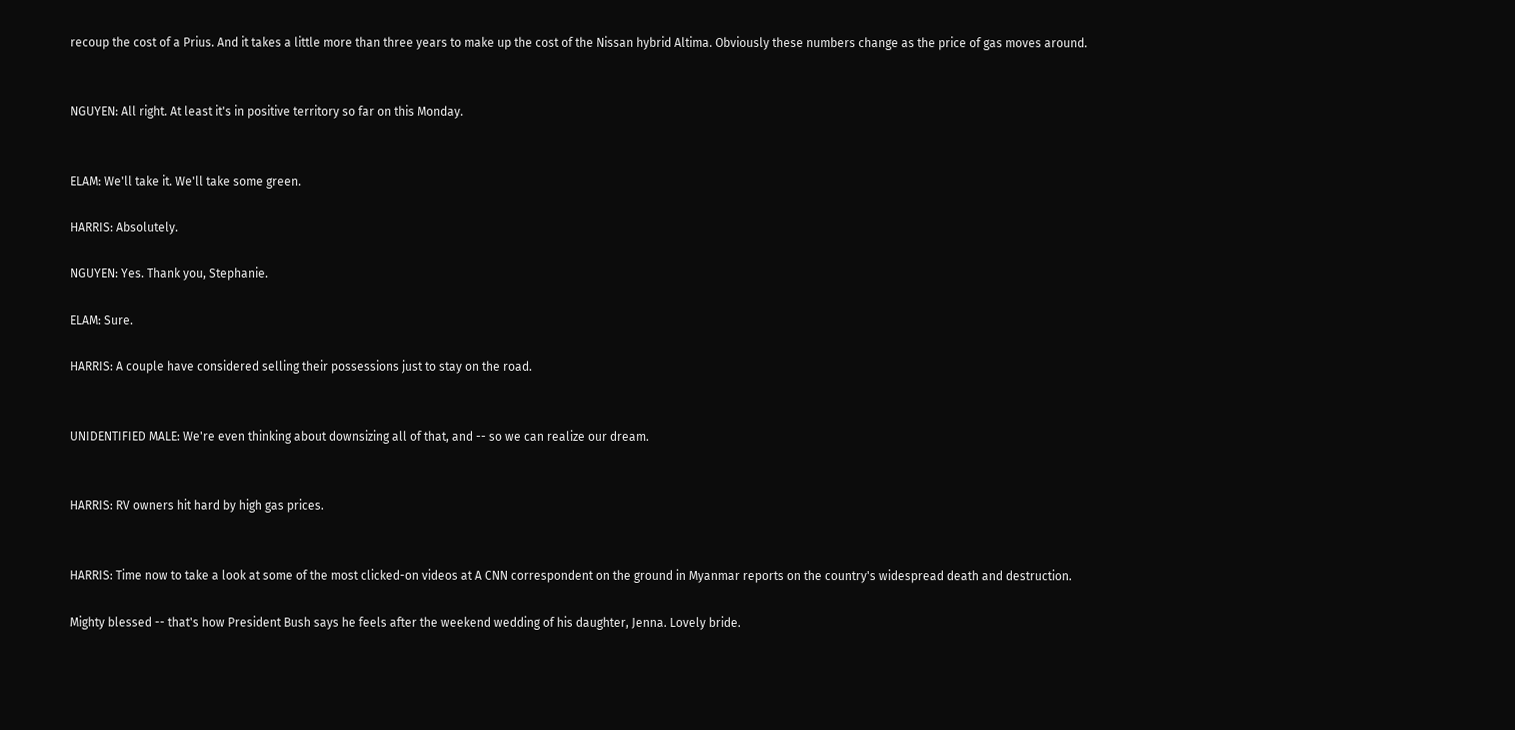recoup the cost of a Prius. And it takes a little more than three years to make up the cost of the Nissan hybrid Altima. Obviously these numbers change as the price of gas moves around.


NGUYEN: All right. At least it's in positive territory so far on this Monday.


ELAM: We'll take it. We'll take some green.

HARRIS: Absolutely.

NGUYEN: Yes. Thank you, Stephanie.

ELAM: Sure.

HARRIS: A couple have considered selling their possessions just to stay on the road.


UNIDENTIFIED MALE: We're even thinking about downsizing all of that, and -- so we can realize our dream.


HARRIS: RV owners hit hard by high gas prices.


HARRIS: Time now to take a look at some of the most clicked-on videos at A CNN correspondent on the ground in Myanmar reports on the country's widespread death and destruction.

Mighty blessed -- that's how President Bush says he feels after the weekend wedding of his daughter, Jenna. Lovely bride.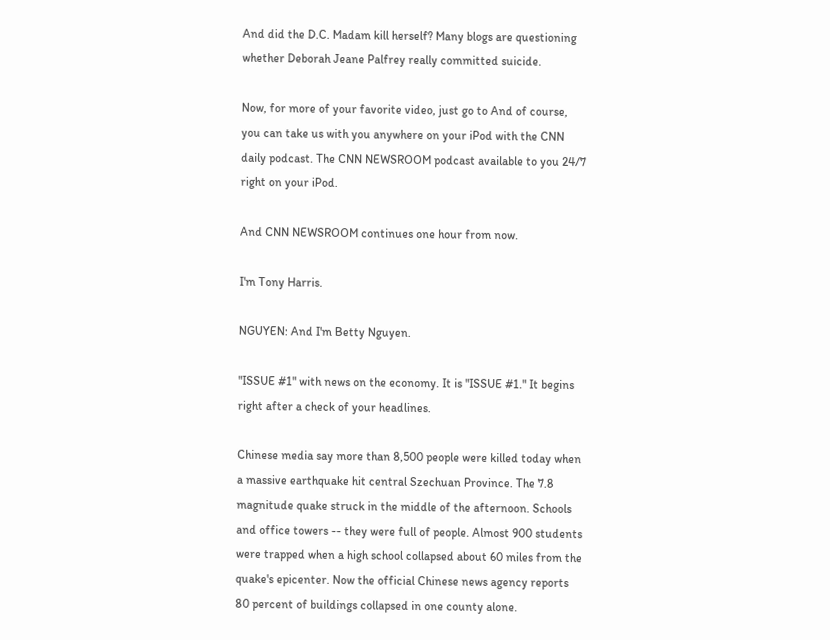And did the D.C. Madam kill herself? Many blogs are questioning whether Deborah Jeane Palfrey really committed suicide.

Now, for more of your favorite video, just go to And of course, you can take us with you anywhere on your iPod with the CNN daily podcast. The CNN NEWSROOM podcast available to you 24/7 right on your iPod.

And CNN NEWSROOM continues one hour from now.

I'm Tony Harris.

NGUYEN: And I'm Betty Nguyen.

"ISSUE #1" with news on the economy. It is "ISSUE #1." It begins right after a check of your headlines.

Chinese media say more than 8,500 people were killed today when a massive earthquake hit central Szechuan Province. The 7.8 magnitude quake struck in the middle of the afternoon. Schools and office towers -- they were full of people. Almost 900 students were trapped when a high school collapsed about 60 miles from the quake's epicenter. Now the official Chinese news agency reports 80 percent of buildings collapsed in one county alone.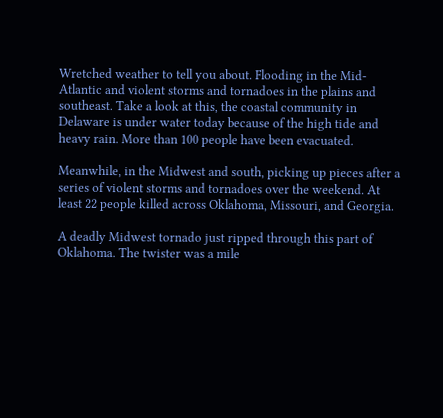Wretched weather to tell you about. Flooding in the Mid-Atlantic and violent storms and tornadoes in the plains and southeast. Take a look at this, the coastal community in Delaware is under water today because of the high tide and heavy rain. More than 100 people have been evacuated.

Meanwhile, in the Midwest and south, picking up pieces after a series of violent storms and tornadoes over the weekend. At least 22 people killed across Oklahoma, Missouri, and Georgia.

A deadly Midwest tornado just ripped through this part of Oklahoma. The twister was a mile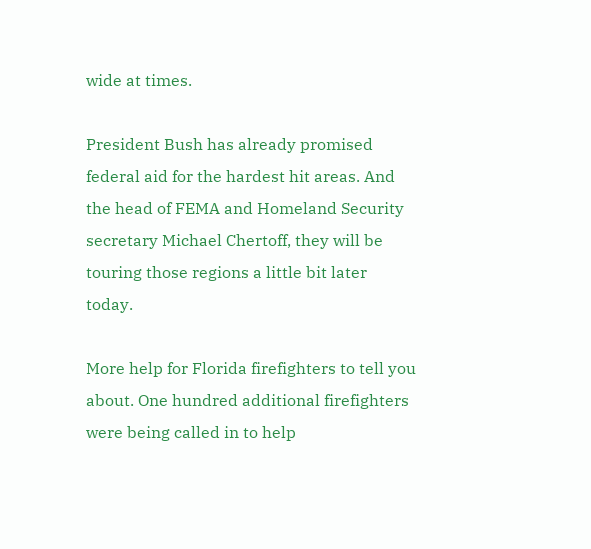wide at times.

President Bush has already promised federal aid for the hardest hit areas. And the head of FEMA and Homeland Security secretary Michael Chertoff, they will be touring those regions a little bit later today.

More help for Florida firefighters to tell you about. One hundred additional firefighters were being called in to help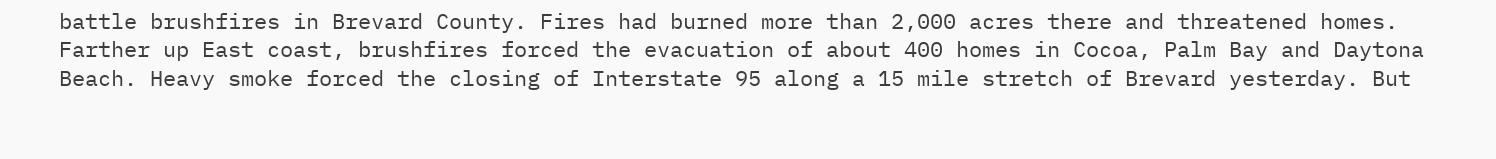battle brushfires in Brevard County. Fires had burned more than 2,000 acres there and threatened homes. Farther up East coast, brushfires forced the evacuation of about 400 homes in Cocoa, Palm Bay and Daytona Beach. Heavy smoke forced the closing of Interstate 95 along a 15 mile stretch of Brevard yesterday. But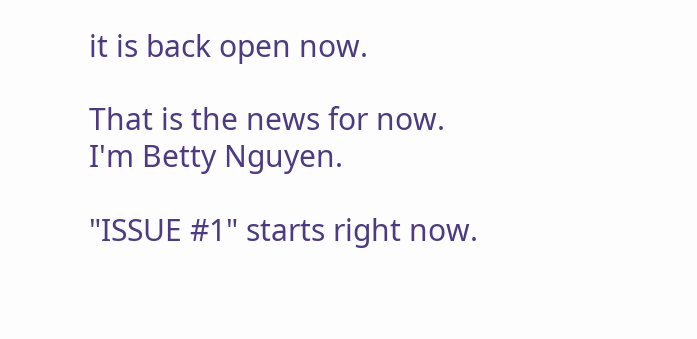it is back open now.

That is the news for now. I'm Betty Nguyen.

"ISSUE #1" starts right now.